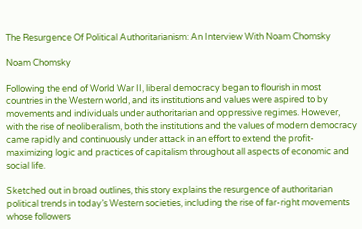The Resurgence Of Political Authoritarianism: An Interview With Noam Chomsky

Noam Chomsky

Following the end of World War II, liberal democracy began to flourish in most countries in the Western world, and its institutions and values were aspired to by movements and individuals under authoritarian and oppressive regimes. However, with the rise of neoliberalism, both the institutions and the values of modern democracy came rapidly and continuously under attack in an effort to extend the profit-maximizing logic and practices of capitalism throughout all aspects of economic and social life.

Sketched out in broad outlines, this story explains the resurgence of authoritarian political trends in today’s Western societies, including the rise of far-right movements whose followers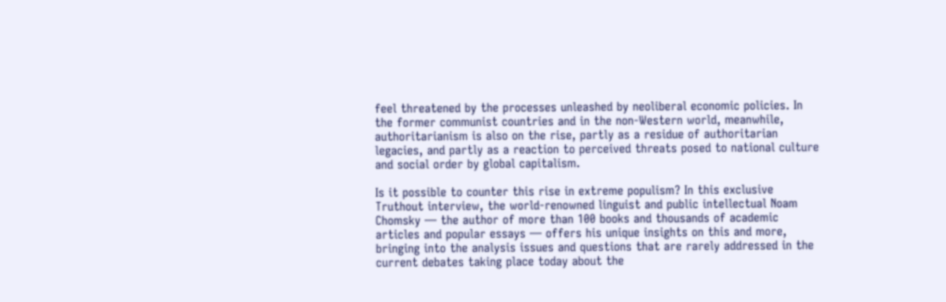feel threatened by the processes unleashed by neoliberal economic policies. In the former communist countries and in the non-Western world, meanwhile, authoritarianism is also on the rise, partly as a residue of authoritarian legacies, and partly as a reaction to perceived threats posed to national culture and social order by global capitalism.

Is it possible to counter this rise in extreme populism? In this exclusive Truthout interview, the world-renowned linguist and public intellectual Noam Chomsky — the author of more than 100 books and thousands of academic articles and popular essays — offers his unique insights on this and more, bringing into the analysis issues and questions that are rarely addressed in the current debates taking place today about the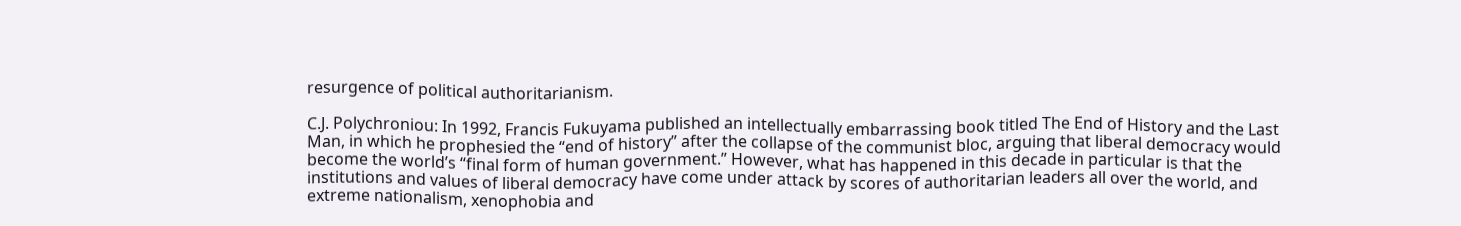resurgence of political authoritarianism.

C.J. Polychroniou: In 1992, Francis Fukuyama published an intellectually embarrassing book titled The End of History and the Last Man, in which he prophesied the “end of history” after the collapse of the communist bloc, arguing that liberal democracy would become the world’s “final form of human government.” However, what has happened in this decade in particular is that the institutions and values of liberal democracy have come under attack by scores of authoritarian leaders all over the world, and extreme nationalism, xenophobia and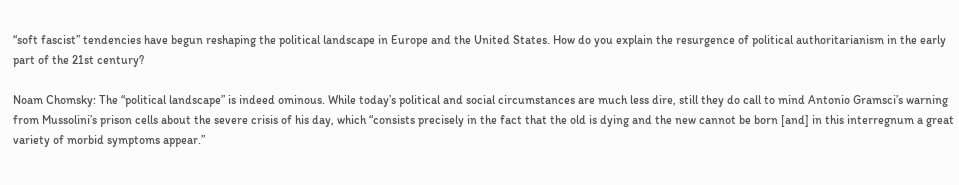“soft fascist” tendencies have begun reshaping the political landscape in Europe and the United States. How do you explain the resurgence of political authoritarianism in the early part of the 21st century?

Noam Chomsky: The “political landscape” is indeed ominous. While today’s political and social circumstances are much less dire, still they do call to mind Antonio Gramsci’s warning from Mussolini’s prison cells about the severe crisis of his day, which “consists precisely in the fact that the old is dying and the new cannot be born [and] in this interregnum a great variety of morbid symptoms appear.”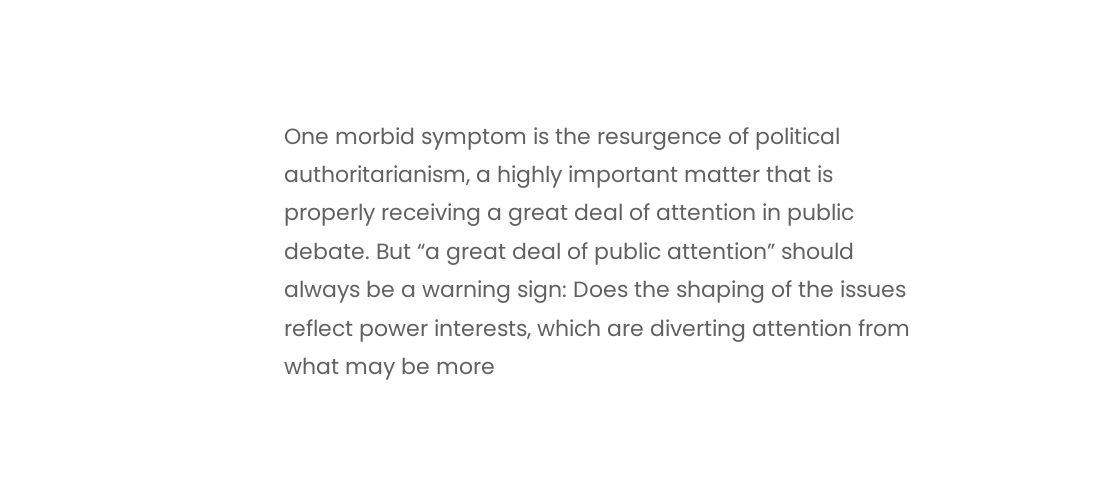One morbid symptom is the resurgence of political authoritarianism, a highly important matter that is properly receiving a great deal of attention in public debate. But “a great deal of public attention” should always be a warning sign: Does the shaping of the issues reflect power interests, which are diverting attention from what may be more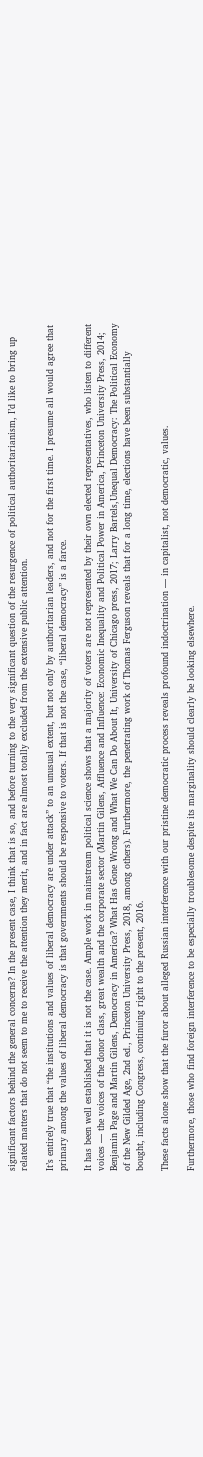significant factors behind the general concerns? In the present case, I think that is so, and before turning to the very significant question of the resurgence of political authoritarianism, I’d like to bring up related matters that do not seem to me to receive the attention they merit, and in fact are almost totally excluded from the extensive public attention.

It’s entirely true that “the institutions and values of liberal democracy are under attack” to an unusual extent, but not only by authoritarian leaders, and not for the first time. I presume all would agree that primary among the values of liberal democracy is that governments should be responsive to voters. If that is not the case, “liberal democracy” is a farce.

It has been well established that it is not the case. Ample work in mainstream political science shows that a majority of voters are not represented by their own elected representatives, who listen to different voices — the voices of the donor class, great wealth and the corporate sector (Martin Gilens, Affluence and Influence: Economic Inequality and Political Power in America, Princeton University Press, 2014; Benjamin Page and Martin Gilens, Democracy in America? What Has Gone Wrong and What We Can Do About It, University of Chicago press, 2017; Larry Bartels,Unequal Democracy: The Political Economy of the New Gilded Age, 2nd ed., Princeton University Press, 2018, among others). Furthermore, the penetrating work of Thomas Ferguson reveals that for a long time, elections have been substantially bought, including Congress, continuing right to the present, 2016.

These facts alone show that the furor about alleged Russian interference with our pristine democratic process reveals profound indoctrination — in capitalist, not democratic, values.

Furthermore, those who find foreign interference to be especially troublesome despite its marginality should clearly be looking elsewhere.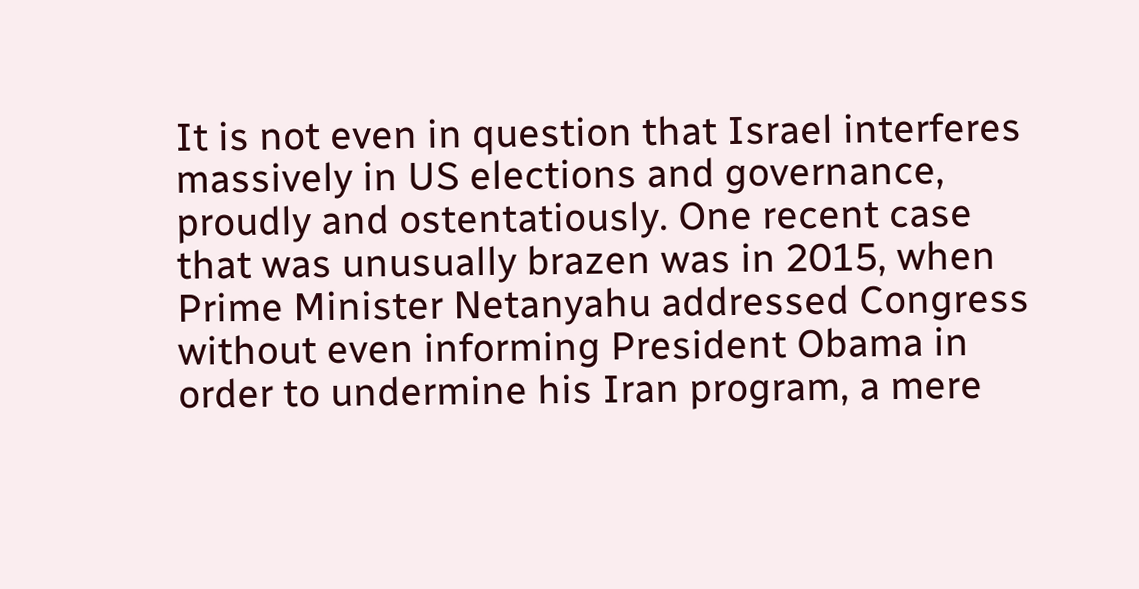It is not even in question that Israel interferes massively in US elections and governance, proudly and ostentatiously. One recent case that was unusually brazen was in 2015, when Prime Minister Netanyahu addressed Congress without even informing President Obama in order to undermine his Iran program, a mere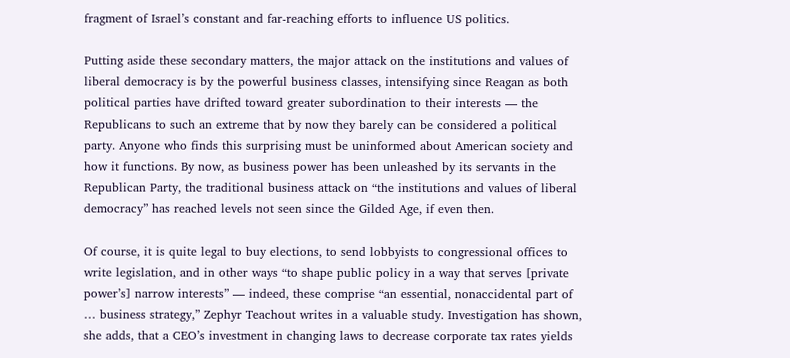fragment of Israel’s constant and far-reaching efforts to influence US politics.

Putting aside these secondary matters, the major attack on the institutions and values of liberal democracy is by the powerful business classes, intensifying since Reagan as both political parties have drifted toward greater subordination to their interests — the Republicans to such an extreme that by now they barely can be considered a political party. Anyone who finds this surprising must be uninformed about American society and how it functions. By now, as business power has been unleashed by its servants in the Republican Party, the traditional business attack on “the institutions and values of liberal democracy” has reached levels not seen since the Gilded Age, if even then.

Of course, it is quite legal to buy elections, to send lobbyists to congressional offices to write legislation, and in other ways “to shape public policy in a way that serves [private power’s] narrow interests” — indeed, these comprise “an essential, nonaccidental part of … business strategy,” Zephyr Teachout writes in a valuable study. Investigation has shown, she adds, that a CEO’s investment in changing laws to decrease corporate tax rates yields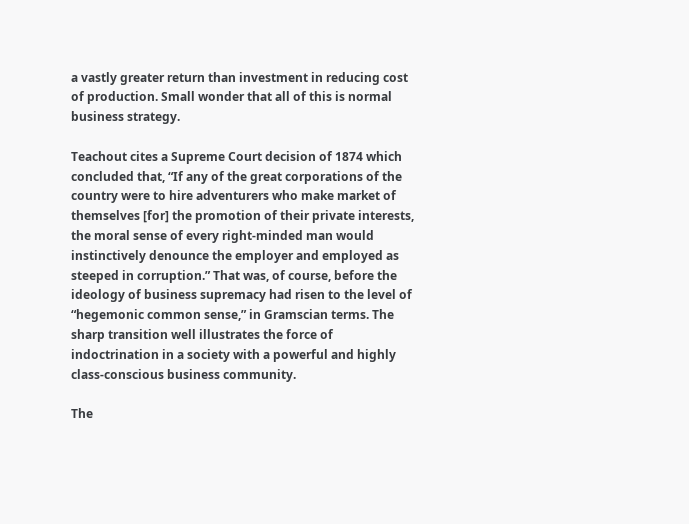a vastly greater return than investment in reducing cost of production. Small wonder that all of this is normal business strategy.

Teachout cites a Supreme Court decision of 1874 which concluded that, “If any of the great corporations of the country were to hire adventurers who make market of themselves [for] the promotion of their private interests, the moral sense of every right-minded man would instinctively denounce the employer and employed as steeped in corruption.” That was, of course, before the ideology of business supremacy had risen to the level of “hegemonic common sense,” in Gramscian terms. The sharp transition well illustrates the force of indoctrination in a society with a powerful and highly class-conscious business community.

The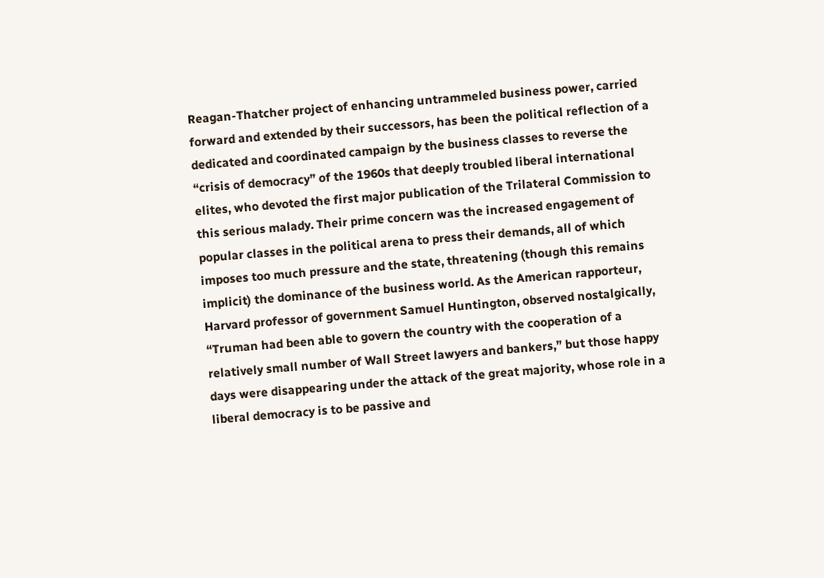Reagan-Thatcher project of enhancing untrammeled business power, carried forward and extended by their successors, has been the political reflection of a dedicated and coordinated campaign by the business classes to reverse the “crisis of democracy” of the 1960s that deeply troubled liberal international elites, who devoted the first major publication of the Trilateral Commission to this serious malady. Their prime concern was the increased engagement of popular classes in the political arena to press their demands, all of which imposes too much pressure and the state, threatening (though this remains implicit) the dominance of the business world. As the American rapporteur, Harvard professor of government Samuel Huntington, observed nostalgically, “Truman had been able to govern the country with the cooperation of a relatively small number of Wall Street lawyers and bankers,” but those happy days were disappearing under the attack of the great majority, whose role in a liberal democracy is to be passive and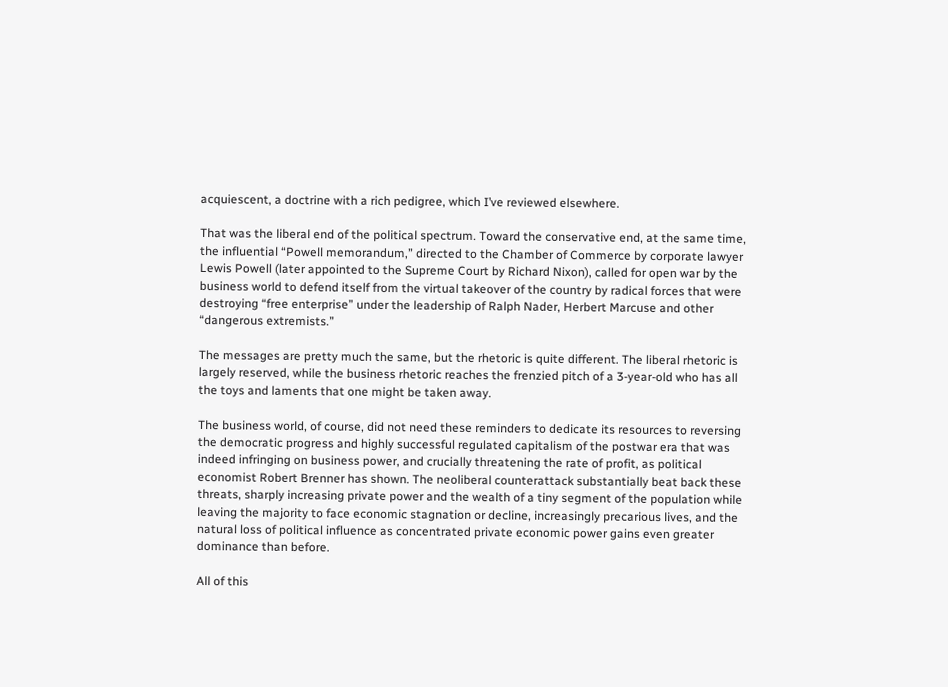acquiescent, a doctrine with a rich pedigree, which I’ve reviewed elsewhere.

That was the liberal end of the political spectrum. Toward the conservative end, at the same time, the influential “Powell memorandum,” directed to the Chamber of Commerce by corporate lawyer Lewis Powell (later appointed to the Supreme Court by Richard Nixon), called for open war by the business world to defend itself from the virtual takeover of the country by radical forces that were destroying “free enterprise” under the leadership of Ralph Nader, Herbert Marcuse and other “dangerous extremists.”

The messages are pretty much the same, but the rhetoric is quite different. The liberal rhetoric is largely reserved, while the business rhetoric reaches the frenzied pitch of a 3-year-old who has all the toys and laments that one might be taken away.

The business world, of course, did not need these reminders to dedicate its resources to reversing the democratic progress and highly successful regulated capitalism of the postwar era that was indeed infringing on business power, and crucially threatening the rate of profit, as political economist Robert Brenner has shown. The neoliberal counterattack substantially beat back these threats, sharply increasing private power and the wealth of a tiny segment of the population while leaving the majority to face economic stagnation or decline, increasingly precarious lives, and the natural loss of political influence as concentrated private economic power gains even greater dominance than before.

All of this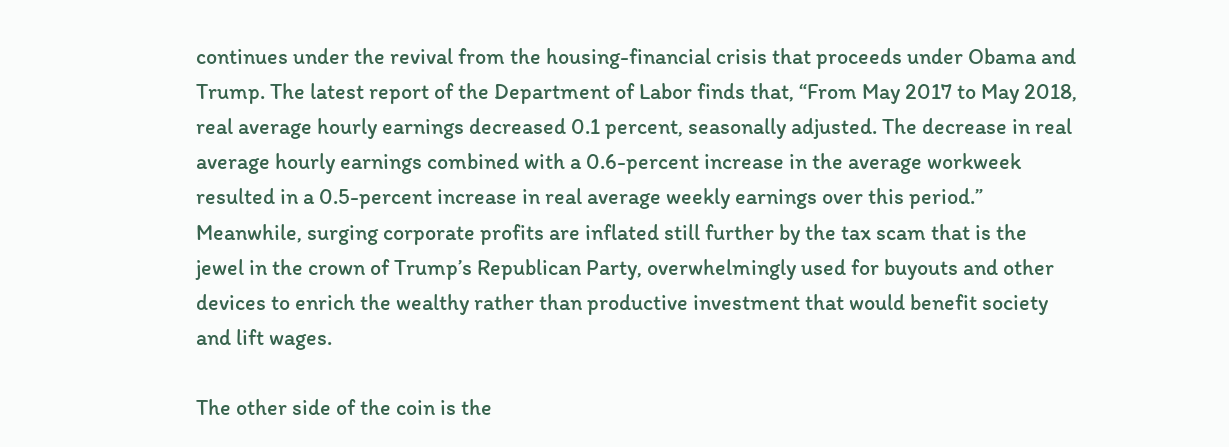continues under the revival from the housing-financial crisis that proceeds under Obama and Trump. The latest report of the Department of Labor finds that, “From May 2017 to May 2018, real average hourly earnings decreased 0.1 percent, seasonally adjusted. The decrease in real average hourly earnings combined with a 0.6-percent increase in the average workweek resulted in a 0.5-percent increase in real average weekly earnings over this period.” Meanwhile, surging corporate profits are inflated still further by the tax scam that is the jewel in the crown of Trump’s Republican Party, overwhelmingly used for buyouts and other devices to enrich the wealthy rather than productive investment that would benefit society and lift wages.

The other side of the coin is the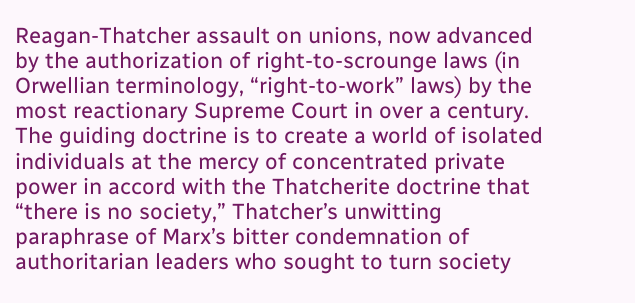Reagan-Thatcher assault on unions, now advanced by the authorization of right-to-scrounge laws (in Orwellian terminology, “right-to-work” laws) by the most reactionary Supreme Court in over a century. The guiding doctrine is to create a world of isolated individuals at the mercy of concentrated private power in accord with the Thatcherite doctrine that “there is no society,” Thatcher’s unwitting paraphrase of Marx’s bitter condemnation of authoritarian leaders who sought to turn society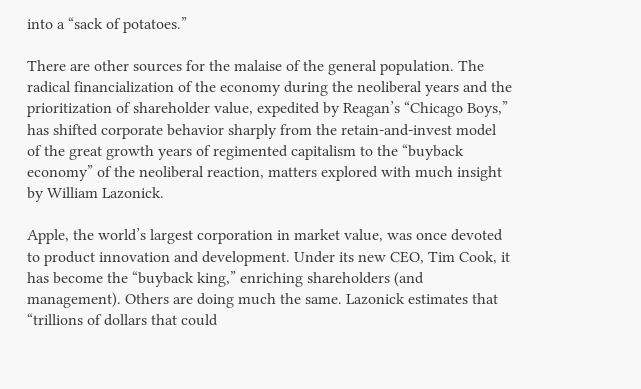into a “sack of potatoes.”

There are other sources for the malaise of the general population. The radical financialization of the economy during the neoliberal years and the prioritization of shareholder value, expedited by Reagan’s “Chicago Boys,” has shifted corporate behavior sharply from the retain-and-invest model of the great growth years of regimented capitalism to the “buyback economy” of the neoliberal reaction, matters explored with much insight by William Lazonick.

Apple, the world’s largest corporation in market value, was once devoted to product innovation and development. Under its new CEO, Tim Cook, it has become the “buyback king,” enriching shareholders (and management). Others are doing much the same. Lazonick estimates that “trillions of dollars that could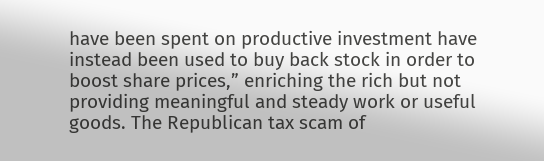have been spent on productive investment have instead been used to buy back stock in order to boost share prices,” enriching the rich but not providing meaningful and steady work or useful goods. The Republican tax scam of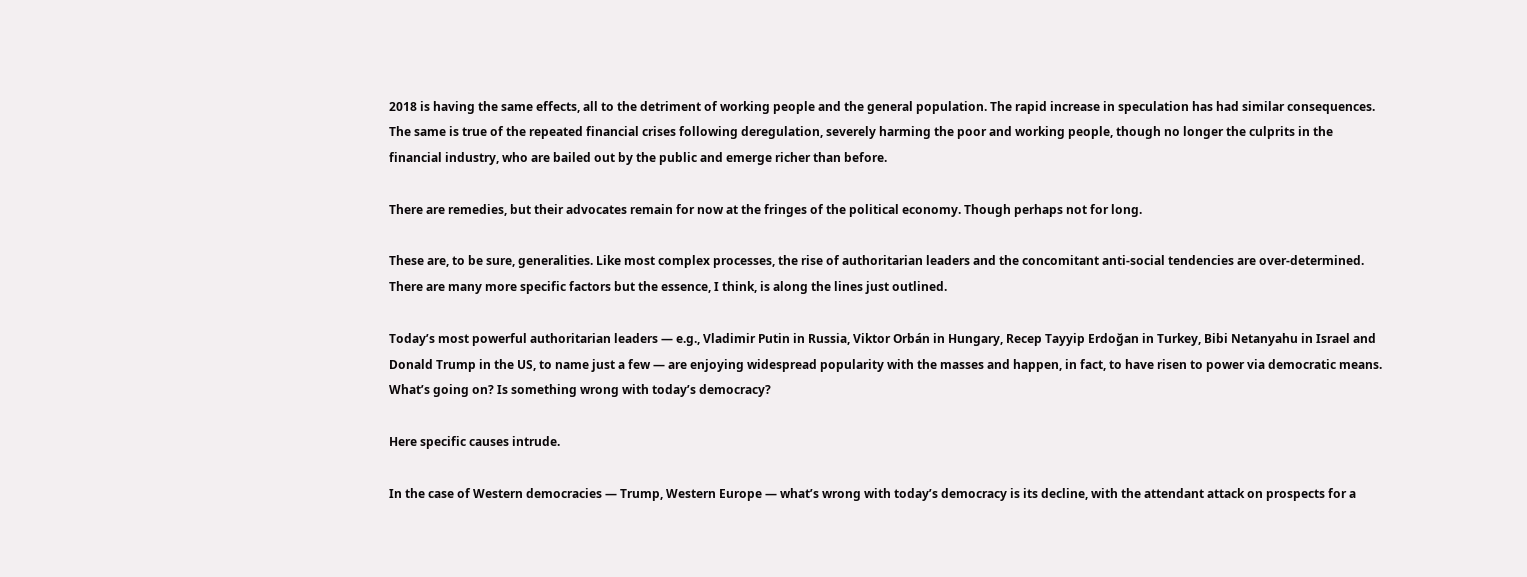2018 is having the same effects, all to the detriment of working people and the general population. The rapid increase in speculation has had similar consequences. The same is true of the repeated financial crises following deregulation, severely harming the poor and working people, though no longer the culprits in the financial industry, who are bailed out by the public and emerge richer than before.

There are remedies, but their advocates remain for now at the fringes of the political economy. Though perhaps not for long.

These are, to be sure, generalities. Like most complex processes, the rise of authoritarian leaders and the concomitant anti-social tendencies are over-determined. There are many more specific factors but the essence, I think, is along the lines just outlined.

Today’s most powerful authoritarian leaders — e.g., Vladimir Putin in Russia, Viktor Orbán in Hungary, Recep Tayyip Erdoğan in Turkey, Bibi Netanyahu in Israel and Donald Trump in the US, to name just a few — are enjoying widespread popularity with the masses and happen, in fact, to have risen to power via democratic means. What’s going on? Is something wrong with today’s democracy?

Here specific causes intrude.

In the case of Western democracies — Trump, Western Europe — what’s wrong with today’s democracy is its decline, with the attendant attack on prospects for a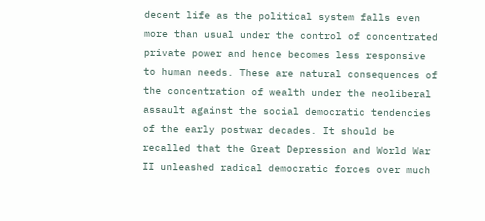decent life as the political system falls even more than usual under the control of concentrated private power and hence becomes less responsive to human needs. These are natural consequences of the concentration of wealth under the neoliberal assault against the social democratic tendencies of the early postwar decades. It should be recalled that the Great Depression and World War II unleashed radical democratic forces over much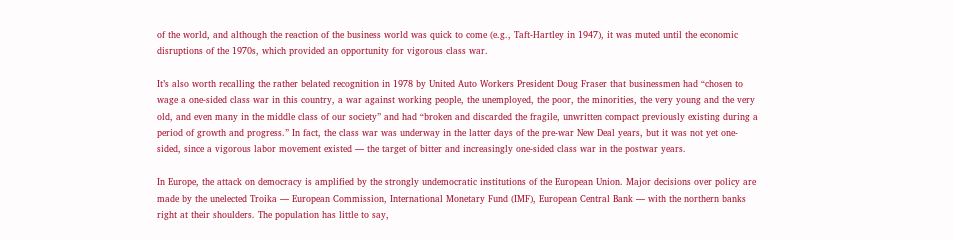of the world, and although the reaction of the business world was quick to come (e.g., Taft-Hartley in 1947), it was muted until the economic disruptions of the 1970s, which provided an opportunity for vigorous class war.

It’s also worth recalling the rather belated recognition in 1978 by United Auto Workers President Doug Fraser that businessmen had “chosen to wage a one-sided class war in this country, a war against working people, the unemployed, the poor, the minorities, the very young and the very old, and even many in the middle class of our society” and had “broken and discarded the fragile, unwritten compact previously existing during a period of growth and progress.” In fact, the class war was underway in the latter days of the pre-war New Deal years, but it was not yet one-sided, since a vigorous labor movement existed — the target of bitter and increasingly one-sided class war in the postwar years.

In Europe, the attack on democracy is amplified by the strongly undemocratic institutions of the European Union. Major decisions over policy are made by the unelected Troika — European Commission, International Monetary Fund (IMF), European Central Bank — with the northern banks right at their shoulders. The population has little to say,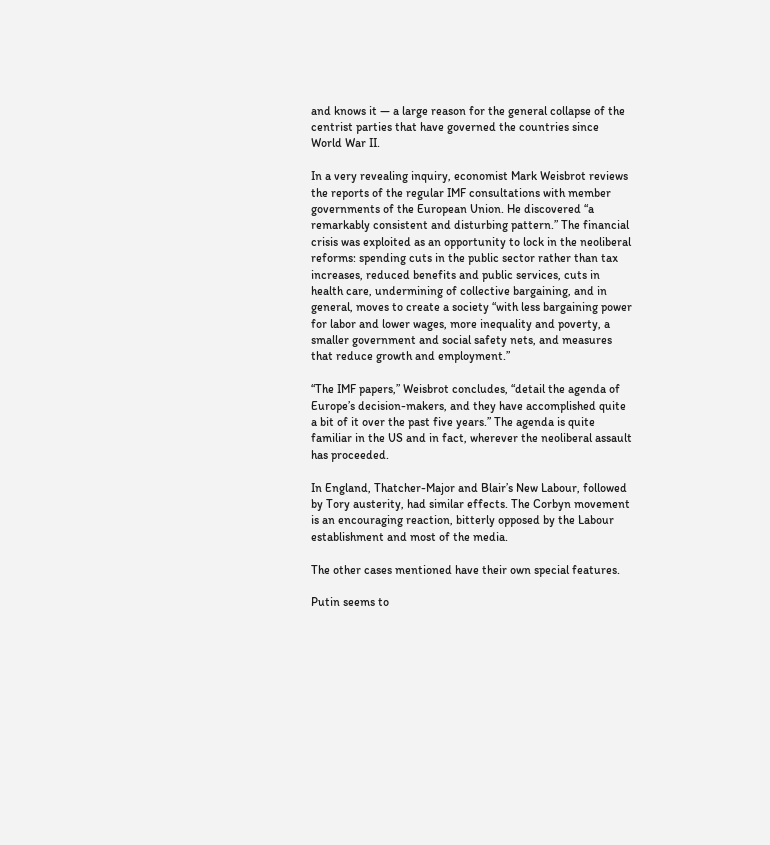and knows it — a large reason for the general collapse of the centrist parties that have governed the countries since World War II.

In a very revealing inquiry, economist Mark Weisbrot reviews the reports of the regular IMF consultations with member governments of the European Union. He discovered “a remarkably consistent and disturbing pattern.” The financial crisis was exploited as an opportunity to lock in the neoliberal reforms: spending cuts in the public sector rather than tax increases, reduced benefits and public services, cuts in health care, undermining of collective bargaining, and in general, moves to create a society “with less bargaining power for labor and lower wages, more inequality and poverty, a smaller government and social safety nets, and measures that reduce growth and employment.”

“The IMF papers,” Weisbrot concludes, “detail the agenda of Europe’s decision-makers, and they have accomplished quite a bit of it over the past five years.” The agenda is quite familiar in the US and in fact, wherever the neoliberal assault has proceeded.

In England, Thatcher-Major and Blair’s New Labour, followed by Tory austerity, had similar effects. The Corbyn movement is an encouraging reaction, bitterly opposed by the Labour establishment and most of the media.

The other cases mentioned have their own special features.

Putin seems to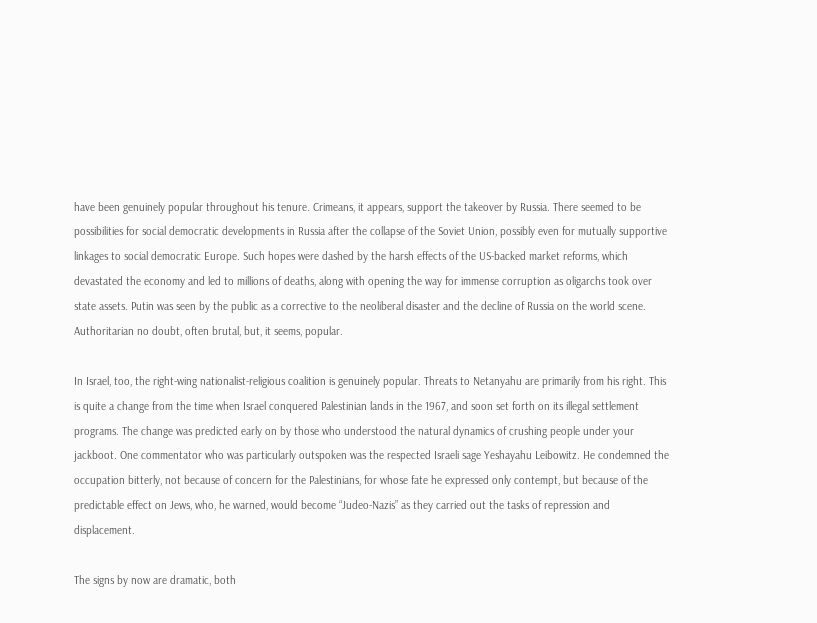have been genuinely popular throughout his tenure. Crimeans, it appears, support the takeover by Russia. There seemed to be possibilities for social democratic developments in Russia after the collapse of the Soviet Union, possibly even for mutually supportive linkages to social democratic Europe. Such hopes were dashed by the harsh effects of the US-backed market reforms, which devastated the economy and led to millions of deaths, along with opening the way for immense corruption as oligarchs took over state assets. Putin was seen by the public as a corrective to the neoliberal disaster and the decline of Russia on the world scene. Authoritarian no doubt, often brutal, but, it seems, popular.

In Israel, too, the right-wing nationalist-religious coalition is genuinely popular. Threats to Netanyahu are primarily from his right. This is quite a change from the time when Israel conquered Palestinian lands in the 1967, and soon set forth on its illegal settlement programs. The change was predicted early on by those who understood the natural dynamics of crushing people under your jackboot. One commentator who was particularly outspoken was the respected Israeli sage Yeshayahu Leibowitz. He condemned the occupation bitterly, not because of concern for the Palestinians, for whose fate he expressed only contempt, but because of the predictable effect on Jews, who, he warned, would become “Judeo-Nazis” as they carried out the tasks of repression and displacement.

The signs by now are dramatic, both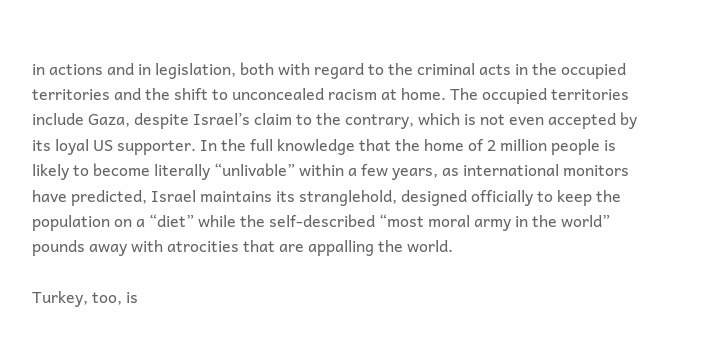in actions and in legislation, both with regard to the criminal acts in the occupied territories and the shift to unconcealed racism at home. The occupied territories include Gaza, despite Israel’s claim to the contrary, which is not even accepted by its loyal US supporter. In the full knowledge that the home of 2 million people is likely to become literally “unlivable” within a few years, as international monitors have predicted, Israel maintains its stranglehold, designed officially to keep the population on a “diet” while the self-described “most moral army in the world” pounds away with atrocities that are appalling the world.

Turkey, too, is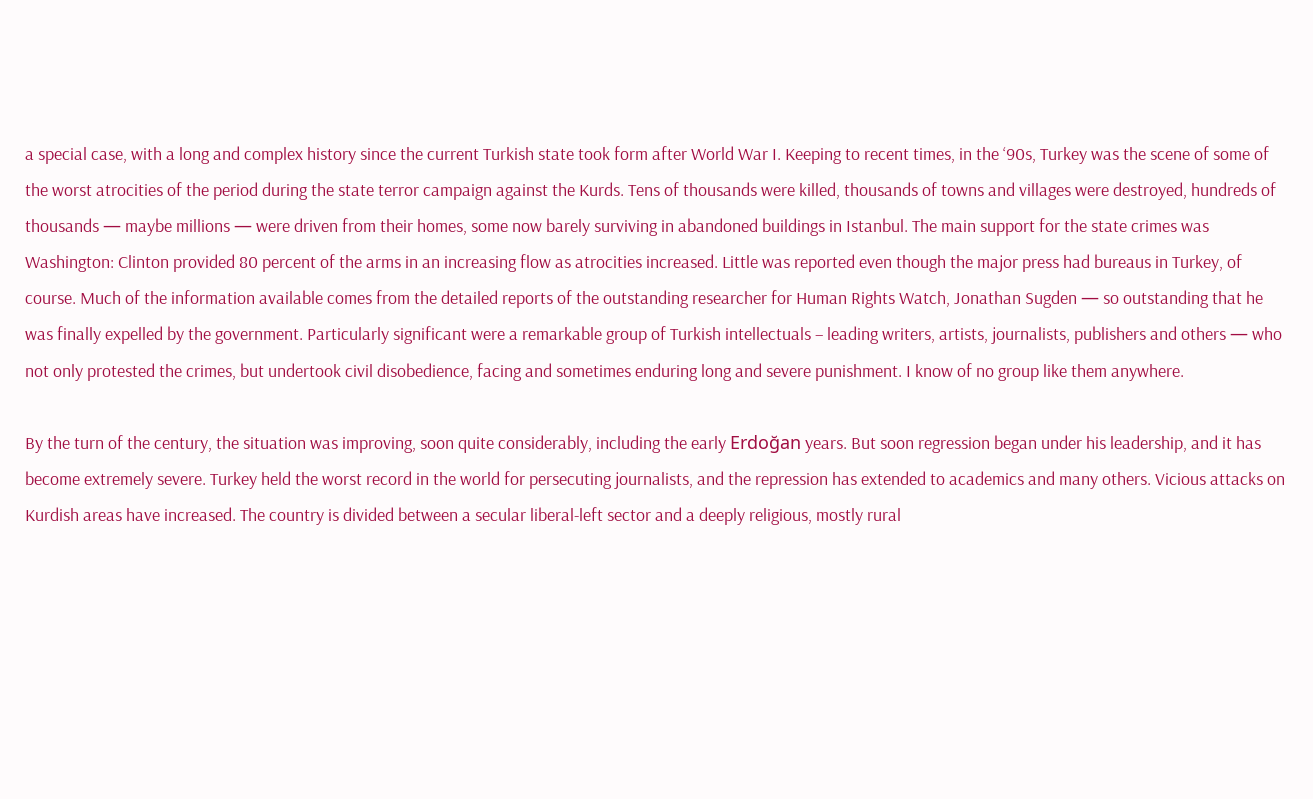a special case, with a long and complex history since the current Turkish state took form after World War I. Keeping to recent times, in the ‘90s, Turkey was the scene of some of the worst atrocities of the period during the state terror campaign against the Kurds. Tens of thousands were killed, thousands of towns and villages were destroyed, hundreds of thousands — maybe millions — were driven from their homes, some now barely surviving in abandoned buildings in Istanbul. The main support for the state crimes was Washington: Clinton provided 80 percent of the arms in an increasing flow as atrocities increased. Little was reported even though the major press had bureaus in Turkey, of course. Much of the information available comes from the detailed reports of the outstanding researcher for Human Rights Watch, Jonathan Sugden — so outstanding that he was finally expelled by the government. Particularly significant were a remarkable group of Turkish intellectuals – leading writers, artists, journalists, publishers and others — who not only protested the crimes, but undertook civil disobedience, facing and sometimes enduring long and severe punishment. I know of no group like them anywhere.

By the turn of the century, the situation was improving, soon quite considerably, including the early Erdoğan years. But soon regression began under his leadership, and it has become extremely severe. Turkey held the worst record in the world for persecuting journalists, and the repression has extended to academics and many others. Vicious attacks on Kurdish areas have increased. The country is divided between a secular liberal-left sector and a deeply religious, mostly rural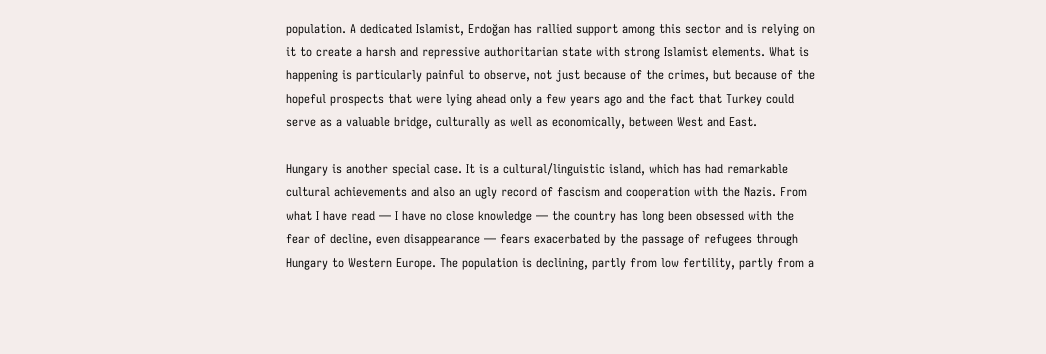population. A dedicated Islamist, Erdoğan has rallied support among this sector and is relying on it to create a harsh and repressive authoritarian state with strong Islamist elements. What is happening is particularly painful to observe, not just because of the crimes, but because of the hopeful prospects that were lying ahead only a few years ago and the fact that Turkey could serve as a valuable bridge, culturally as well as economically, between West and East.

Hungary is another special case. It is a cultural/linguistic island, which has had remarkable cultural achievements and also an ugly record of fascism and cooperation with the Nazis. From what I have read — I have no close knowledge — the country has long been obsessed with the fear of decline, even disappearance — fears exacerbated by the passage of refugees through Hungary to Western Europe. The population is declining, partly from low fertility, partly from a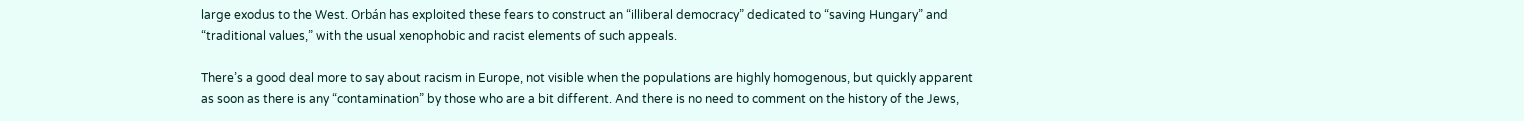large exodus to the West. Orbán has exploited these fears to construct an “illiberal democracy” dedicated to “saving Hungary” and “traditional values,” with the usual xenophobic and racist elements of such appeals.

There’s a good deal more to say about racism in Europe, not visible when the populations are highly homogenous, but quickly apparent as soon as there is any “contamination” by those who are a bit different. And there is no need to comment on the history of the Jews,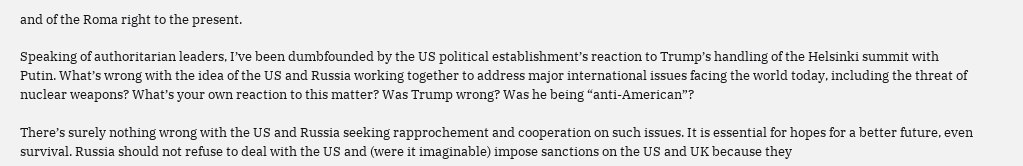and of the Roma right to the present.

Speaking of authoritarian leaders, I’ve been dumbfounded by the US political establishment’s reaction to Trump’s handling of the Helsinki summit with Putin. What’s wrong with the idea of the US and Russia working together to address major international issues facing the world today, including the threat of nuclear weapons? What’s your own reaction to this matter? Was Trump wrong? Was he being “anti-American”?

There’s surely nothing wrong with the US and Russia seeking rapprochement and cooperation on such issues. It is essential for hopes for a better future, even survival. Russia should not refuse to deal with the US and (were it imaginable) impose sanctions on the US and UK because they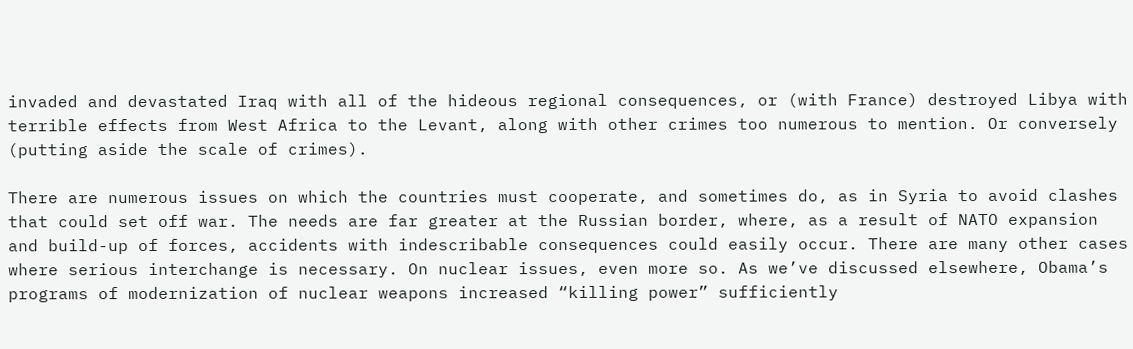invaded and devastated Iraq with all of the hideous regional consequences, or (with France) destroyed Libya with terrible effects from West Africa to the Levant, along with other crimes too numerous to mention. Or conversely (putting aside the scale of crimes).

There are numerous issues on which the countries must cooperate, and sometimes do, as in Syria to avoid clashes that could set off war. The needs are far greater at the Russian border, where, as a result of NATO expansion and build-up of forces, accidents with indescribable consequences could easily occur. There are many other cases where serious interchange is necessary. On nuclear issues, even more so. As we’ve discussed elsewhere, Obama’s programs of modernization of nuclear weapons increased “killing power” sufficiently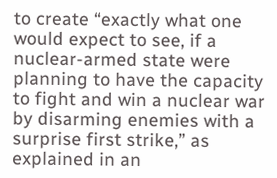to create “exactly what one would expect to see, if a nuclear-armed state were planning to have the capacity to fight and win a nuclear war by disarming enemies with a surprise first strike,” as explained in an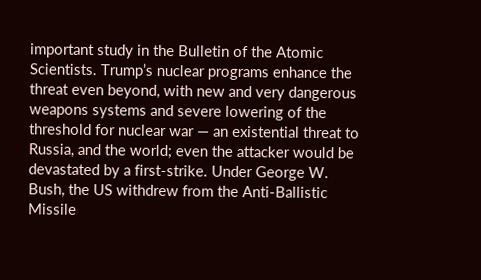important study in the Bulletin of the Atomic Scientists. Trump’s nuclear programs enhance the threat even beyond, with new and very dangerous weapons systems and severe lowering of the threshold for nuclear war — an existential threat to Russia, and the world; even the attacker would be devastated by a first-strike. Under George W. Bush, the US withdrew from the Anti-Ballistic Missile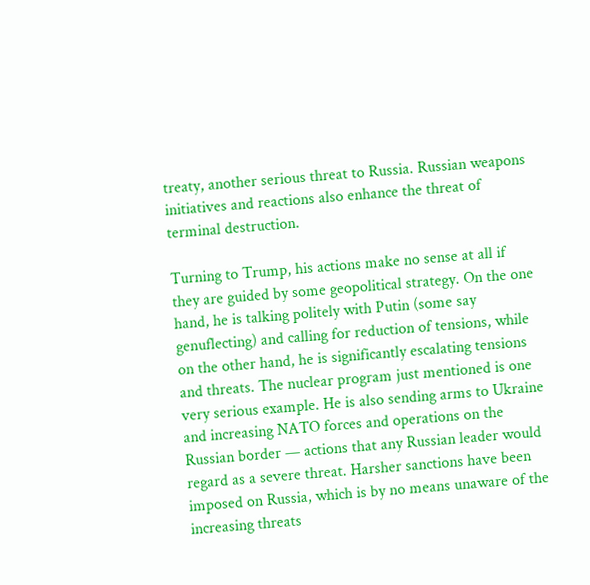treaty, another serious threat to Russia. Russian weapons initiatives and reactions also enhance the threat of terminal destruction.

Turning to Trump, his actions make no sense at all if they are guided by some geopolitical strategy. On the one hand, he is talking politely with Putin (some say genuflecting) and calling for reduction of tensions, while on the other hand, he is significantly escalating tensions and threats. The nuclear program just mentioned is one very serious example. He is also sending arms to Ukraine and increasing NATO forces and operations on the Russian border — actions that any Russian leader would regard as a severe threat. Harsher sanctions have been imposed on Russia, which is by no means unaware of the increasing threats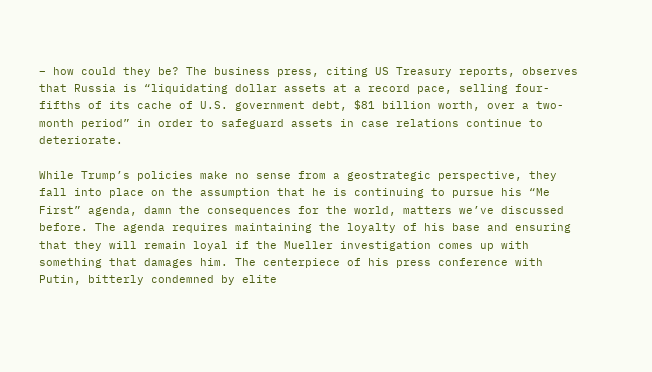– how could they be? The business press, citing US Treasury reports, observes that Russia is “liquidating dollar assets at a record pace, selling four-fifths of its cache of U.S. government debt, $81 billion worth, over a two-month period” in order to safeguard assets in case relations continue to deteriorate.

While Trump’s policies make no sense from a geostrategic perspective, they fall into place on the assumption that he is continuing to pursue his “Me First” agenda, damn the consequences for the world, matters we’ve discussed before. The agenda requires maintaining the loyalty of his base and ensuring that they will remain loyal if the Mueller investigation comes up with something that damages him. The centerpiece of his press conference with Putin, bitterly condemned by elite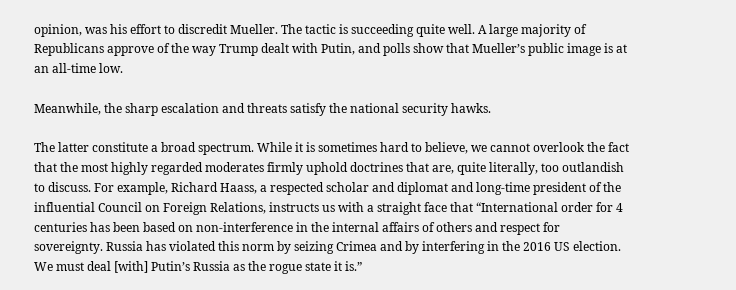opinion, was his effort to discredit Mueller. The tactic is succeeding quite well. A large majority of Republicans approve of the way Trump dealt with Putin, and polls show that Mueller’s public image is at an all-time low.

Meanwhile, the sharp escalation and threats satisfy the national security hawks.

The latter constitute a broad spectrum. While it is sometimes hard to believe, we cannot overlook the fact that the most highly regarded moderates firmly uphold doctrines that are, quite literally, too outlandish to discuss. For example, Richard Haass, a respected scholar and diplomat and long-time president of the influential Council on Foreign Relations, instructs us with a straight face that “International order for 4 centuries has been based on non-interference in the internal affairs of others and respect for sovereignty. Russia has violated this norm by seizing Crimea and by interfering in the 2016 US election. We must deal [with] Putin’s Russia as the rogue state it is.”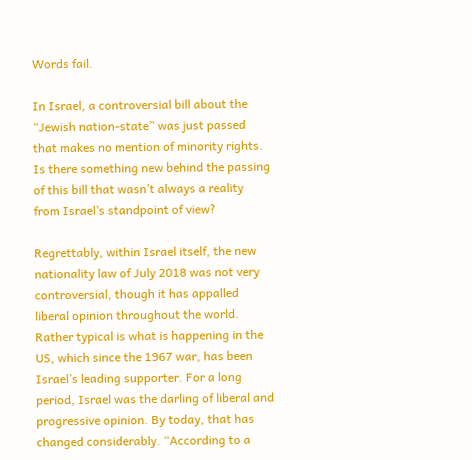Words fail.

In Israel, a controversial bill about the “Jewish nation-state” was just passed that makes no mention of minority rights. Is there something new behind the passing of this bill that wasn’t always a reality from Israel’s standpoint of view?

Regrettably, within Israel itself, the new nationality law of July 2018 was not very controversial, though it has appalled liberal opinion throughout the world. Rather typical is what is happening in the US, which since the 1967 war, has been Israel’s leading supporter. For a long period, Israel was the darling of liberal and progressive opinion. By today, that has changed considerably. “According to a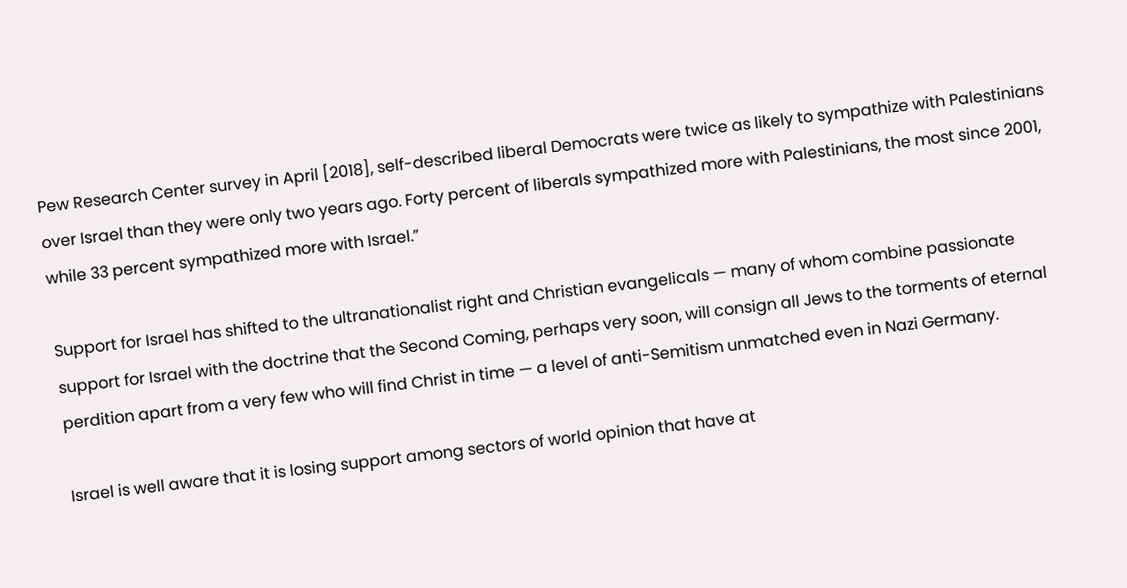Pew Research Center survey in April [2018], self-described liberal Democrats were twice as likely to sympathize with Palestinians over Israel than they were only two years ago. Forty percent of liberals sympathized more with Palestinians, the most since 2001, while 33 percent sympathized more with Israel.”

Support for Israel has shifted to the ultranationalist right and Christian evangelicals — many of whom combine passionate support for Israel with the doctrine that the Second Coming, perhaps very soon, will consign all Jews to the torments of eternal perdition apart from a very few who will find Christ in time — a level of anti-Semitism unmatched even in Nazi Germany.

Israel is well aware that it is losing support among sectors of world opinion that have at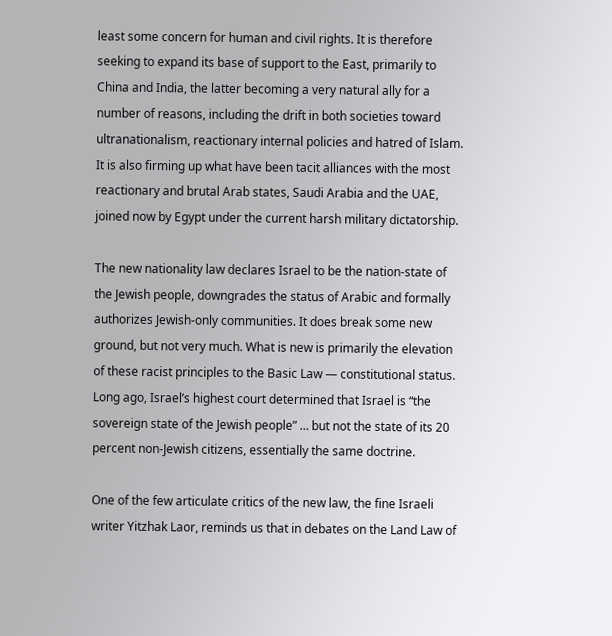least some concern for human and civil rights. It is therefore seeking to expand its base of support to the East, primarily to China and India, the latter becoming a very natural ally for a number of reasons, including the drift in both societies toward ultranationalism, reactionary internal policies and hatred of Islam. It is also firming up what have been tacit alliances with the most reactionary and brutal Arab states, Saudi Arabia and the UAE, joined now by Egypt under the current harsh military dictatorship.

The new nationality law declares Israel to be the nation-state of the Jewish people, downgrades the status of Arabic and formally authorizes Jewish-only communities. It does break some new ground, but not very much. What is new is primarily the elevation of these racist principles to the Basic Law — constitutional status. Long ago, Israel’s highest court determined that Israel is “the sovereign state of the Jewish people” … but not the state of its 20 percent non-Jewish citizens, essentially the same doctrine.

One of the few articulate critics of the new law, the fine Israeli writer Yitzhak Laor, reminds us that in debates on the Land Law of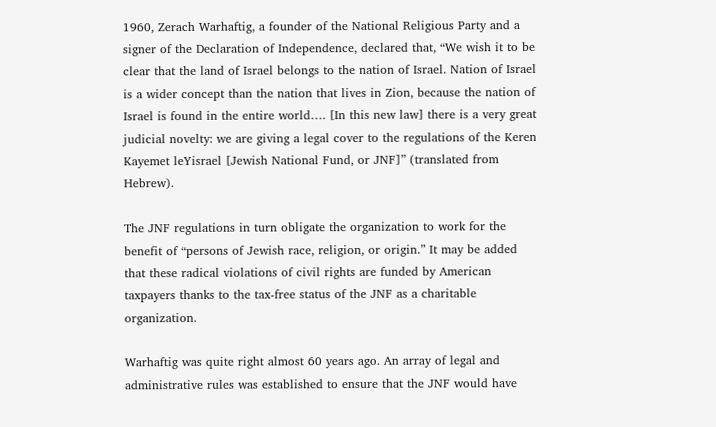1960, Zerach Warhaftig, a founder of the National Religious Party and a signer of the Declaration of Independence, declared that, “We wish it to be clear that the land of Israel belongs to the nation of Israel. Nation of Israel is a wider concept than the nation that lives in Zion, because the nation of Israel is found in the entire world…. [In this new law] there is a very great judicial novelty: we are giving a legal cover to the regulations of the Keren Kayemet leYisrael [Jewish National Fund, or JNF]” (translated from Hebrew).

The JNF regulations in turn obligate the organization to work for the benefit of “persons of Jewish race, religion, or origin.” It may be added that these radical violations of civil rights are funded by American taxpayers thanks to the tax-free status of the JNF as a charitable organization.

Warhaftig was quite right almost 60 years ago. An array of legal and administrative rules was established to ensure that the JNF would have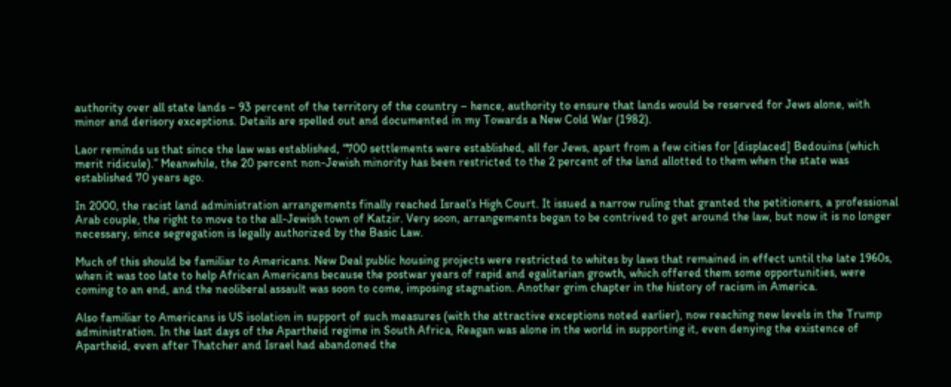authority over all state lands – 93 percent of the territory of the country – hence, authority to ensure that lands would be reserved for Jews alone, with minor and derisory exceptions. Details are spelled out and documented in my Towards a New Cold War (1982).

Laor reminds us that since the law was established, “700 settlements were established, all for Jews, apart from a few cities for [displaced] Bedouins (which merit ridicule).” Meanwhile, the 20 percent non-Jewish minority has been restricted to the 2 percent of the land allotted to them when the state was established 70 years ago.

In 2000, the racist land administration arrangements finally reached Israel’s High Court. It issued a narrow ruling that granted the petitioners, a professional Arab couple, the right to move to the all-Jewish town of Katzir. Very soon, arrangements began to be contrived to get around the law, but now it is no longer necessary, since segregation is legally authorized by the Basic Law.

Much of this should be familiar to Americans. New Deal public housing projects were restricted to whites by laws that remained in effect until the late 1960s, when it was too late to help African Americans because the postwar years of rapid and egalitarian growth, which offered them some opportunities, were coming to an end, and the neoliberal assault was soon to come, imposing stagnation. Another grim chapter in the history of racism in America.

Also familiar to Americans is US isolation in support of such measures (with the attractive exceptions noted earlier), now reaching new levels in the Trump administration. In the last days of the Apartheid regime in South Africa, Reagan was alone in the world in supporting it, even denying the existence of Apartheid, even after Thatcher and Israel had abandoned the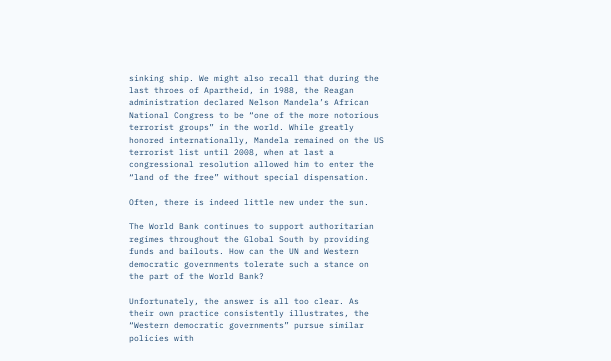sinking ship. We might also recall that during the last throes of Apartheid, in 1988, the Reagan administration declared Nelson Mandela’s African National Congress to be “one of the more notorious terrorist groups” in the world. While greatly honored internationally, Mandela remained on the US terrorist list until 2008, when at last a congressional resolution allowed him to enter the “land of the free” without special dispensation.

Often, there is indeed little new under the sun.

The World Bank continues to support authoritarian regimes throughout the Global South by providing funds and bailouts. How can the UN and Western democratic governments tolerate such a stance on the part of the World Bank?

Unfortunately, the answer is all too clear. As their own practice consistently illustrates, the “Western democratic governments” pursue similar policies with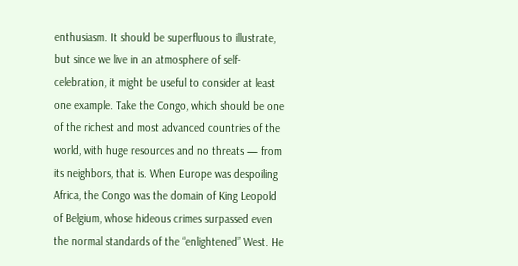enthusiasm. It should be superfluous to illustrate, but since we live in an atmosphere of self-celebration, it might be useful to consider at least one example. Take the Congo, which should be one of the richest and most advanced countries of the world, with huge resources and no threats — from its neighbors, that is. When Europe was despoiling Africa, the Congo was the domain of King Leopold of Belgium, whose hideous crimes surpassed even the normal standards of the “enlightened” West. He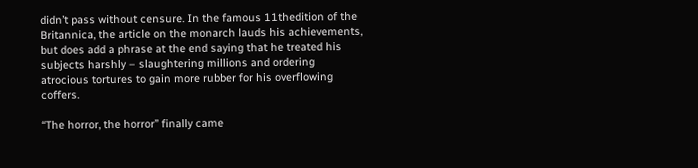didn’t pass without censure. In the famous 11thedition of the Britannica, the article on the monarch lauds his achievements, but does add a phrase at the end saying that he treated his subjects harshly – slaughtering millions and ordering atrocious tortures to gain more rubber for his overflowing coffers.

“The horror, the horror” finally came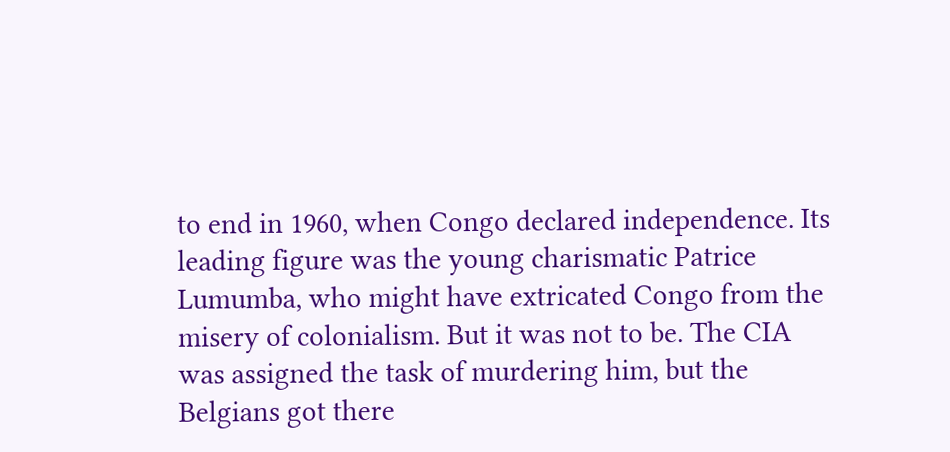to end in 1960, when Congo declared independence. Its leading figure was the young charismatic Patrice Lumumba, who might have extricated Congo from the misery of colonialism. But it was not to be. The CIA was assigned the task of murdering him, but the Belgians got there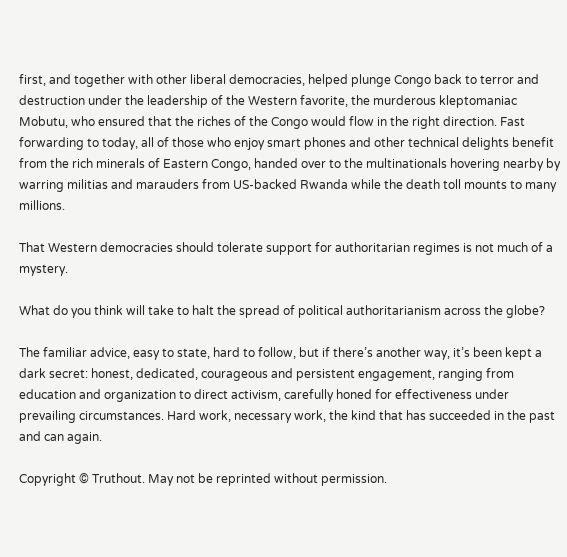first, and together with other liberal democracies, helped plunge Congo back to terror and destruction under the leadership of the Western favorite, the murderous kleptomaniac Mobutu, who ensured that the riches of the Congo would flow in the right direction. Fast forwarding to today, all of those who enjoy smart phones and other technical delights benefit from the rich minerals of Eastern Congo, handed over to the multinationals hovering nearby by warring militias and marauders from US-backed Rwanda while the death toll mounts to many millions.

That Western democracies should tolerate support for authoritarian regimes is not much of a mystery.

What do you think will take to halt the spread of political authoritarianism across the globe?

The familiar advice, easy to state, hard to follow, but if there’s another way, it’s been kept a dark secret: honest, dedicated, courageous and persistent engagement, ranging from education and organization to direct activism, carefully honed for effectiveness under prevailing circumstances. Hard work, necessary work, the kind that has succeeded in the past and can again.

Copyright © Truthout. May not be reprinted without permission.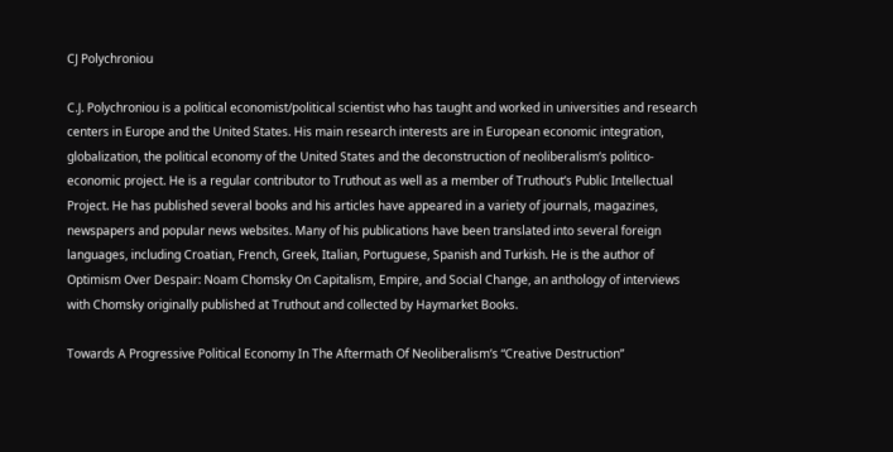CJ Polychroniou

C.J. Polychroniou is a political economist/political scientist who has taught and worked in universities and research centers in Europe and the United States. His main research interests are in European economic integration, globalization, the political economy of the United States and the deconstruction of neoliberalism’s politico-economic project. He is a regular contributor to Truthout as well as a member of Truthout’s Public Intellectual Project. He has published several books and his articles have appeared in a variety of journals, magazines, newspapers and popular news websites. Many of his publications have been translated into several foreign languages, including Croatian, French, Greek, Italian, Portuguese, Spanish and Turkish. He is the author of Optimism Over Despair: Noam Chomsky On Capitalism, Empire, and Social Change, an anthology of interviews with Chomsky originally published at Truthout and collected by Haymarket Books.

Towards A Progressive Political Economy In The Aftermath Of Neoliberalism’s “Creative Destruction”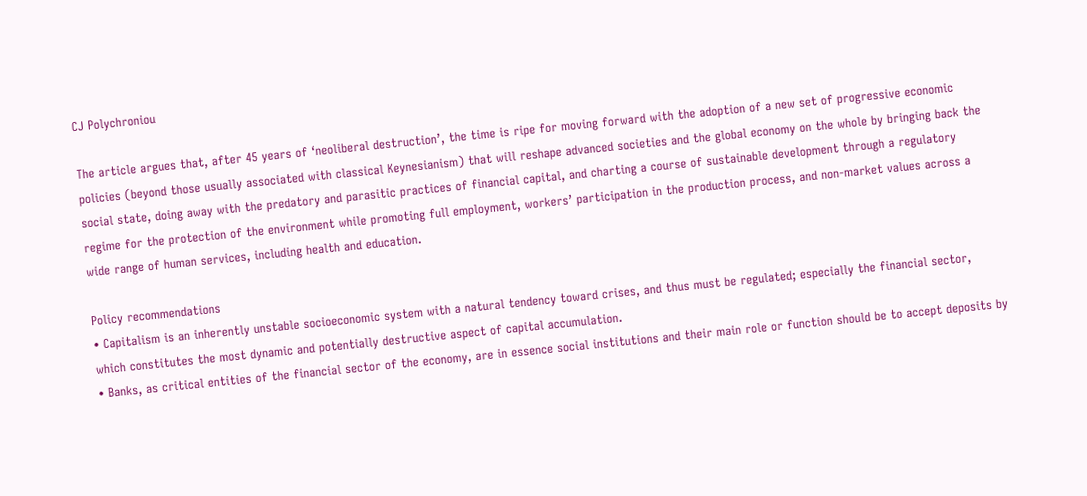CJ Polychroniou

The article argues that, after 45 years of ‘neoliberal destruction’, the time is ripe for moving forward with the adoption of a new set of progressive economic policies (beyond those usually associated with classical Keynesianism) that will reshape advanced societies and the global economy on the whole by bringing back the social state, doing away with the predatory and parasitic practices of financial capital, and charting a course of sustainable development through a regulatory regime for the protection of the environment while promoting full employment, workers’ participation in the production process, and non-market values across a wide range of human services, including health and education.

Policy recommendations
• Capitalism is an inherently unstable socioeconomic system with a natural tendency toward crises, and thus must be regulated; especially the financial sector, which constitutes the most dynamic and potentially destructive aspect of capital accumulation.
• Banks, as critical entities of the financial sector of the economy, are in essence social institutions and their main role or function should be to accept deposits by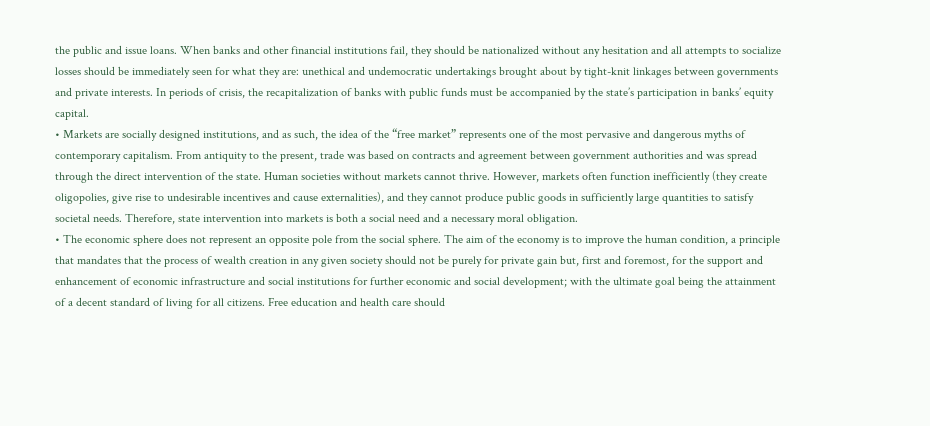the public and issue loans. When banks and other financial institutions fail, they should be nationalized without any hesitation and all attempts to socialize losses should be immediately seen for what they are: unethical and undemocratic undertakings brought about by tight-knit linkages between governments and private interests. In periods of crisis, the recapitalization of banks with public funds must be accompanied by the state’s participation in banks’ equity capital.
• Markets are socially designed institutions, and as such, the idea of the “free market” represents one of the most pervasive and dangerous myths of contemporary capitalism. From antiquity to the present, trade was based on contracts and agreement between government authorities and was spread through the direct intervention of the state. Human societies without markets cannot thrive. However, markets often function inefficiently (they create oligopolies, give rise to undesirable incentives and cause externalities), and they cannot produce public goods in sufficiently large quantities to satisfy societal needs. Therefore, state intervention into markets is both a social need and a necessary moral obligation.
• The economic sphere does not represent an opposite pole from the social sphere. The aim of the economy is to improve the human condition, a principle that mandates that the process of wealth creation in any given society should not be purely for private gain but, first and foremost, for the support and enhancement of economic infrastructure and social institutions for further economic and social development; with the ultimate goal being the attainment of a decent standard of living for all citizens. Free education and health care should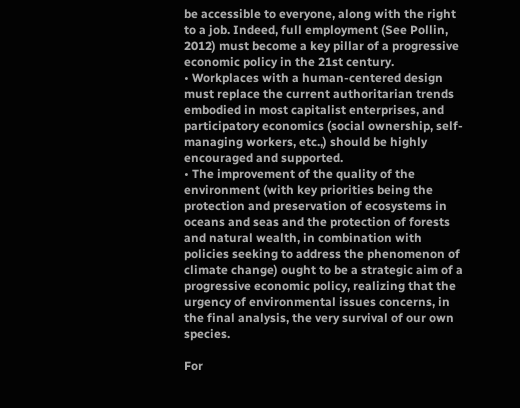be accessible to everyone, along with the right to a job. Indeed, full employment (See Pollin, 2012) must become a key pillar of a progressive economic policy in the 21st century.
• Workplaces with a human-centered design must replace the current authoritarian trends embodied in most capitalist enterprises, and participatory economics (social ownership, self-managing workers, etc.,) should be highly encouraged and supported.
• The improvement of the quality of the environment (with key priorities being the protection and preservation of ecosystems in oceans and seas and the protection of forests and natural wealth, in combination with policies seeking to address the phenomenon of climate change) ought to be a strategic aim of a progressive economic policy, realizing that the urgency of environmental issues concerns, in the final analysis, the very survival of our own species.

For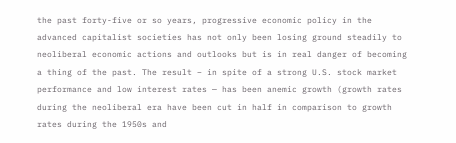the past forty-five or so years, progressive economic policy in the advanced capitalist societies has not only been losing ground steadily to neoliberal economic actions and outlooks but is in real danger of becoming a thing of the past. The result – in spite of a strong U.S. stock market performance and low interest rates — has been anemic growth (growth rates during the neoliberal era have been cut in half in comparison to growth rates during the 1950s and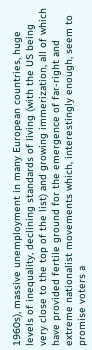1960s), massive unemployment in many European countries, huge levels of inequality, declining standards of living (with the US being very close to the top of the list) and growing immerization, all of which have provided fertile ground for the emergence of far-right and extreme nationalist movements which, interestingly enough, seem to promise voters a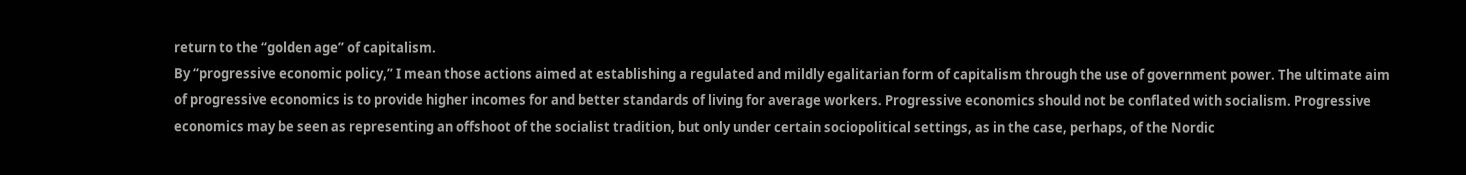return to the “golden age” of capitalism.
By “progressive economic policy,” I mean those actions aimed at establishing a regulated and mildly egalitarian form of capitalism through the use of government power. The ultimate aim of progressive economics is to provide higher incomes for and better standards of living for average workers. Progressive economics should not be conflated with socialism. Progressive economics may be seen as representing an offshoot of the socialist tradition, but only under certain sociopolitical settings, as in the case, perhaps, of the Nordic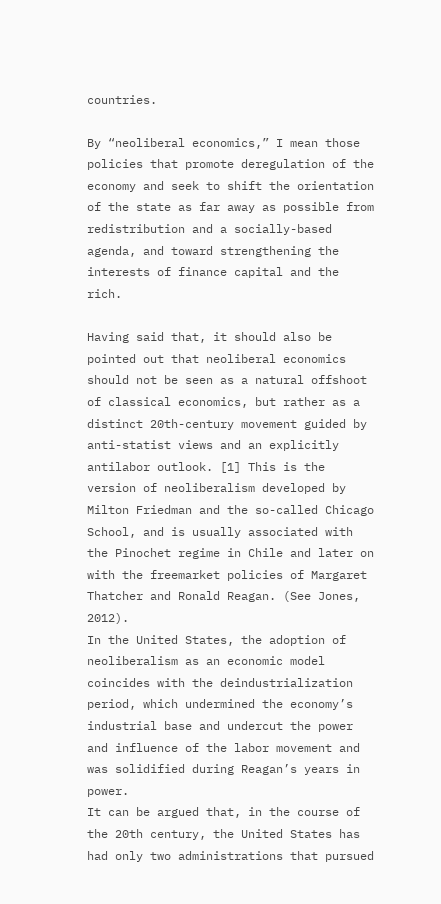countries.

By “neoliberal economics,” I mean those policies that promote deregulation of the economy and seek to shift the orientation of the state as far away as possible from redistribution and a socially-based agenda, and toward strengthening the interests of finance capital and the rich.

Having said that, it should also be pointed out that neoliberal economics should not be seen as a natural offshoot of classical economics, but rather as a distinct 20th-century movement guided by anti-statist views and an explicitly antilabor outlook. [1] This is the version of neoliberalism developed by Milton Friedman and the so-called Chicago School, and is usually associated with the Pinochet regime in Chile and later on with the freemarket policies of Margaret Thatcher and Ronald Reagan. (See Jones, 2012).
In the United States, the adoption of neoliberalism as an economic model coincides with the deindustrialization period, which undermined the economy’s industrial base and undercut the power and influence of the labor movement and was solidified during Reagan’s years in power.
It can be argued that, in the course of the 20th century, the United States has had only two administrations that pursued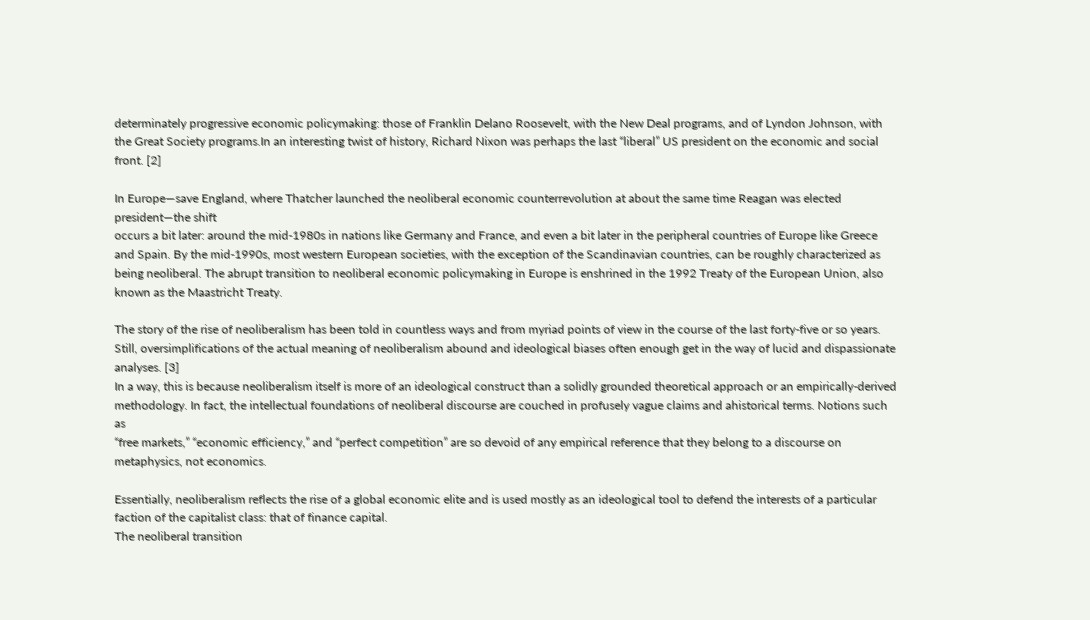determinately progressive economic policymaking: those of Franklin Delano Roosevelt, with the New Deal programs, and of Lyndon Johnson, with the Great Society programs.In an interesting twist of history, Richard Nixon was perhaps the last “liberal” US president on the economic and social front. [2]

In Europe—save England, where Thatcher launched the neoliberal economic counterrevolution at about the same time Reagan was elected president—the shift
occurs a bit later: around the mid-1980s in nations like Germany and France, and even a bit later in the peripheral countries of Europe like Greece and Spain. By the mid-1990s, most western European societies, with the exception of the Scandinavian countries, can be roughly characterized as being neoliberal. The abrupt transition to neoliberal economic policymaking in Europe is enshrined in the 1992 Treaty of the European Union, also known as the Maastricht Treaty.

The story of the rise of neoliberalism has been told in countless ways and from myriad points of view in the course of the last forty-five or so years. Still, oversimplifications of the actual meaning of neoliberalism abound and ideological biases often enough get in the way of lucid and dispassionate analyses. [3]
In a way, this is because neoliberalism itself is more of an ideological construct than a solidly grounded theoretical approach or an empirically-derived methodology. In fact, the intellectual foundations of neoliberal discourse are couched in profusely vague claims and ahistorical terms. Notions such as
“free markets,” “economic efficiency,” and “perfect competition” are so devoid of any empirical reference that they belong to a discourse on metaphysics, not economics.

Essentially, neoliberalism reflects the rise of a global economic elite and is used mostly as an ideological tool to defend the interests of a particular faction of the capitalist class: that of finance capital.
The neoliberal transition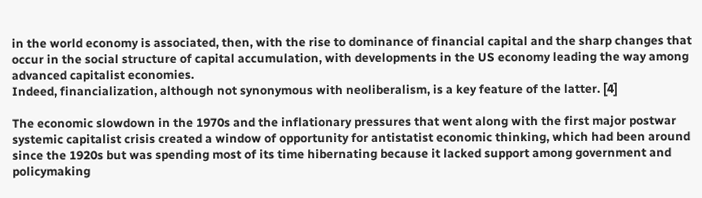in the world economy is associated, then, with the rise to dominance of financial capital and the sharp changes that occur in the social structure of capital accumulation, with developments in the US economy leading the way among advanced capitalist economies.
Indeed, financialization, although not synonymous with neoliberalism, is a key feature of the latter. [4]

The economic slowdown in the 1970s and the inflationary pressures that went along with the first major postwar systemic capitalist crisis created a window of opportunity for antistatist economic thinking, which had been around since the 1920s but was spending most of its time hibernating because it lacked support among government and policymaking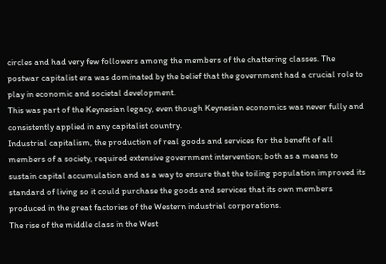circles and had very few followers among the members of the chattering classes. The postwar capitalist era was dominated by the belief that the government had a crucial role to play in economic and societal development.
This was part of the Keynesian legacy, even though Keynesian economics was never fully and consistently applied in any capitalist country.
Industrial capitalism, the production of real goods and services for the benefit of all members of a society, required extensive government intervention; both as a means to sustain capital accumulation and as a way to ensure that the toiling population improved its standard of living so it could purchase the goods and services that its own members produced in the great factories of the Western industrial corporations.
The rise of the middle class in the West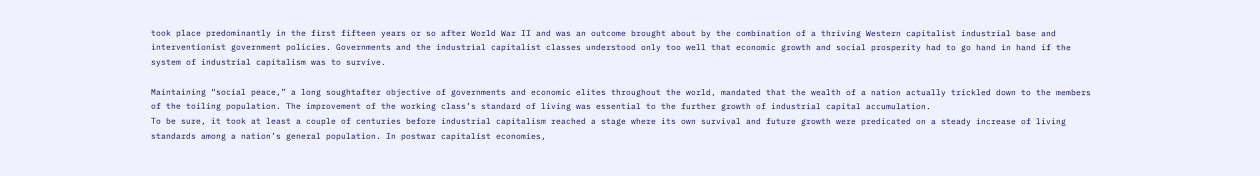took place predominantly in the first fifteen years or so after World War II and was an outcome brought about by the combination of a thriving Western capitalist industrial base and interventionist government policies. Governments and the industrial capitalist classes understood only too well that economic growth and social prosperity had to go hand in hand if the system of industrial capitalism was to survive.

Maintaining “social peace,” a long soughtafter objective of governments and economic elites throughout the world, mandated that the wealth of a nation actually trickled down to the members of the toiling population. The improvement of the working class’s standard of living was essential to the further growth of industrial capital accumulation.
To be sure, it took at least a couple of centuries before industrial capitalism reached a stage where its own survival and future growth were predicated on a steady increase of living standards among a nation’s general population. In postwar capitalist economies,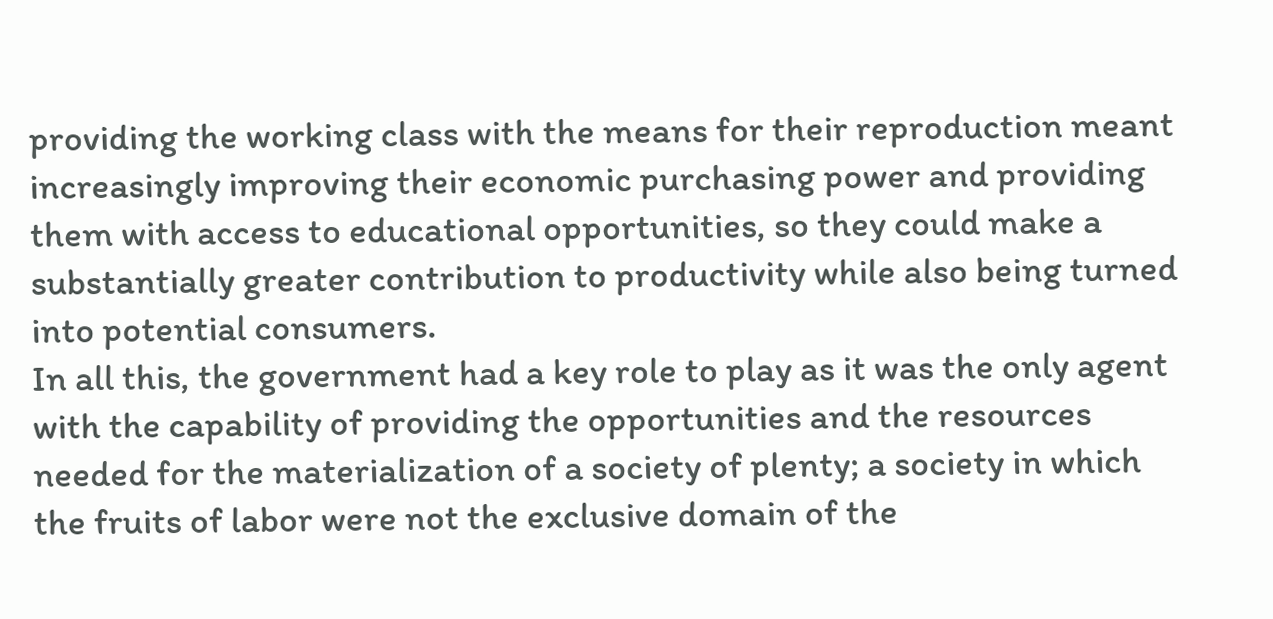providing the working class with the means for their reproduction meant increasingly improving their economic purchasing power and providing them with access to educational opportunities, so they could make a substantially greater contribution to productivity while also being turned into potential consumers.
In all this, the government had a key role to play as it was the only agent with the capability of providing the opportunities and the resources needed for the materialization of a society of plenty; a society in which the fruits of labor were not the exclusive domain of the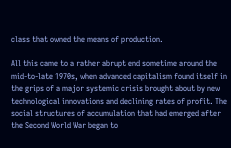class that owned the means of production.

All this came to a rather abrupt end sometime around the mid-to-late 1970s, when advanced capitalism found itself in the grips of a major systemic crisis brought about by new technological innovations and declining rates of profit. The social structures of accumulation that had emerged after the Second World War began to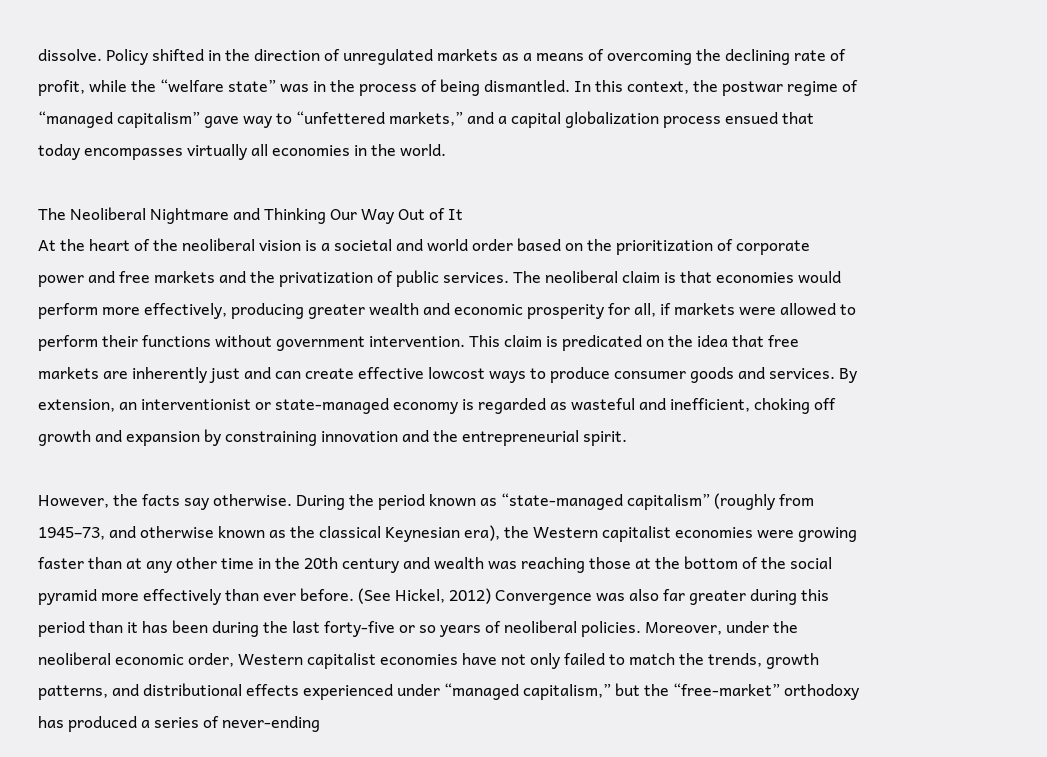dissolve. Policy shifted in the direction of unregulated markets as a means of overcoming the declining rate of profit, while the “welfare state” was in the process of being dismantled. In this context, the postwar regime of “managed capitalism” gave way to “unfettered markets,” and a capital globalization process ensued that today encompasses virtually all economies in the world.

The Neoliberal Nightmare and Thinking Our Way Out of It
At the heart of the neoliberal vision is a societal and world order based on the prioritization of corporate power and free markets and the privatization of public services. The neoliberal claim is that economies would perform more effectively, producing greater wealth and economic prosperity for all, if markets were allowed to perform their functions without government intervention. This claim is predicated on the idea that free markets are inherently just and can create effective lowcost ways to produce consumer goods and services. By extension, an interventionist or state-managed economy is regarded as wasteful and inefficient, choking off growth and expansion by constraining innovation and the entrepreneurial spirit.

However, the facts say otherwise. During the period known as “state-managed capitalism” (roughly from 1945–73, and otherwise known as the classical Keynesian era), the Western capitalist economies were growing faster than at any other time in the 20th century and wealth was reaching those at the bottom of the social pyramid more effectively than ever before. (See Hickel, 2012) Convergence was also far greater during this period than it has been during the last forty-five or so years of neoliberal policies. Moreover, under the neoliberal economic order, Western capitalist economies have not only failed to match the trends, growth patterns, and distributional effects experienced under “managed capitalism,” but the “free-market” orthodoxy has produced a series of never-ending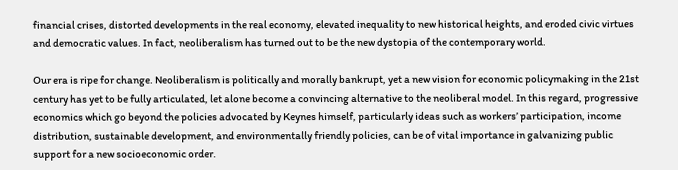financial crises, distorted developments in the real economy, elevated inequality to new historical heights, and eroded civic virtues and democratic values. In fact, neoliberalism has turned out to be the new dystopia of the contemporary world.

Our era is ripe for change. Neoliberalism is politically and morally bankrupt, yet a new vision for economic policymaking in the 21st century has yet to be fully articulated, let alone become a convincing alternative to the neoliberal model. In this regard, progressive economics which go beyond the policies advocated by Keynes himself, particularly ideas such as workers’ participation, income distribution, sustainable development, and environmentally friendly policies, can be of vital importance in galvanizing public support for a new socioeconomic order.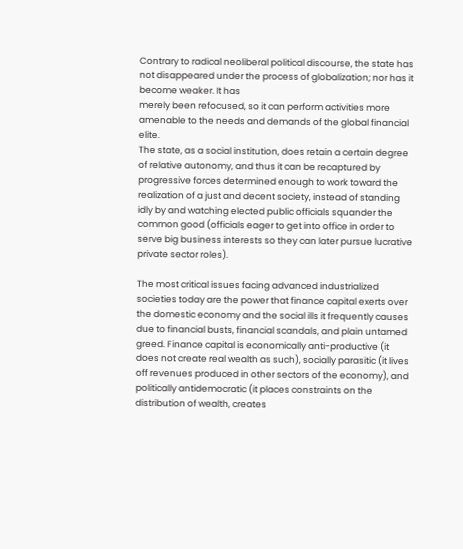Contrary to radical neoliberal political discourse, the state has not disappeared under the process of globalization; nor has it become weaker. It has
merely been refocused, so it can perform activities more amenable to the needs and demands of the global financial elite.
The state, as a social institution, does retain a certain degree of relative autonomy, and thus it can be recaptured by progressive forces determined enough to work toward the realization of a just and decent society, instead of standing idly by and watching elected public officials squander the common good (officials eager to get into office in order to serve big business interests so they can later pursue lucrative private sector roles).

The most critical issues facing advanced industrialized societies today are the power that finance capital exerts over the domestic economy and the social ills it frequently causes due to financial busts, financial scandals, and plain untamed greed. Finance capital is economically anti-productive (it does not create real wealth as such), socially parasitic (it lives off revenues produced in other sectors of the economy), and politically antidemocratic (it places constraints on the distribution of wealth, creates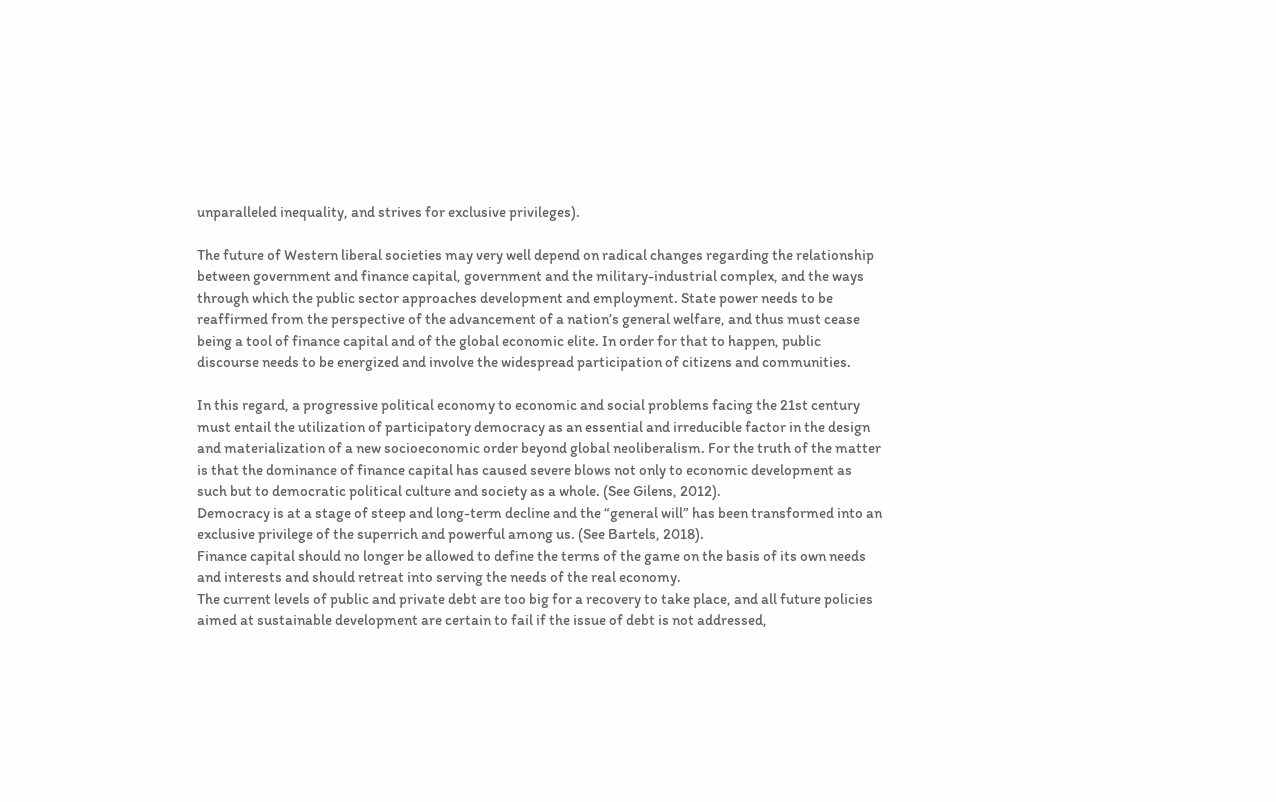unparalleled inequality, and strives for exclusive privileges).

The future of Western liberal societies may very well depend on radical changes regarding the relationship between government and finance capital, government and the military-industrial complex, and the ways through which the public sector approaches development and employment. State power needs to be reaffirmed from the perspective of the advancement of a nation’s general welfare, and thus must cease being a tool of finance capital and of the global economic elite. In order for that to happen, public discourse needs to be energized and involve the widespread participation of citizens and communities.

In this regard, a progressive political economy to economic and social problems facing the 21st century must entail the utilization of participatory democracy as an essential and irreducible factor in the design and materialization of a new socioeconomic order beyond global neoliberalism. For the truth of the matter is that the dominance of finance capital has caused severe blows not only to economic development as such but to democratic political culture and society as a whole. (See Gilens, 2012).
Democracy is at a stage of steep and long-term decline and the “general will” has been transformed into an exclusive privilege of the superrich and powerful among us. (See Bartels, 2018).
Finance capital should no longer be allowed to define the terms of the game on the basis of its own needs and interests and should retreat into serving the needs of the real economy.
The current levels of public and private debt are too big for a recovery to take place, and all future policies aimed at sustainable development are certain to fail if the issue of debt is not addressed,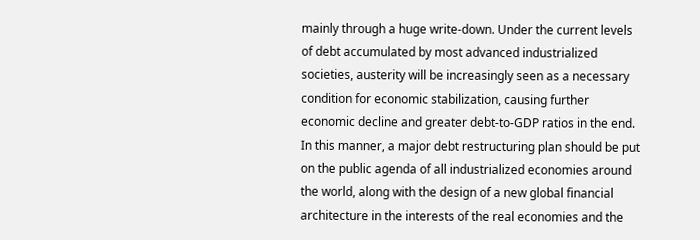mainly through a huge write-down. Under the current levels of debt accumulated by most advanced industrialized societies, austerity will be increasingly seen as a necessary condition for economic stabilization, causing further economic decline and greater debt-to-GDP ratios in the end. In this manner, a major debt restructuring plan should be put on the public agenda of all industrialized economies around the world, along with the design of a new global financial architecture in the interests of the real economies and the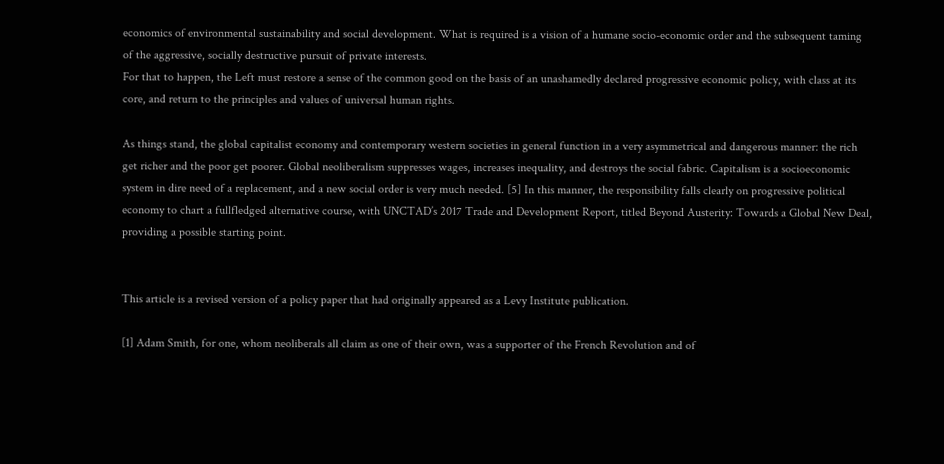economics of environmental sustainability and social development. What is required is a vision of a humane socio-economic order and the subsequent taming of the aggressive, socially destructive pursuit of private interests.
For that to happen, the Left must restore a sense of the common good on the basis of an unashamedly declared progressive economic policy, with class at its core, and return to the principles and values of universal human rights.

As things stand, the global capitalist economy and contemporary western societies in general function in a very asymmetrical and dangerous manner: the rich get richer and the poor get poorer. Global neoliberalism suppresses wages, increases inequality, and destroys the social fabric. Capitalism is a socioeconomic system in dire need of a replacement, and a new social order is very much needed. [5] In this manner, the responsibility falls clearly on progressive political economy to chart a fullfledged alternative course, with UNCTAD’s 2017 Trade and Development Report, titled Beyond Austerity: Towards a Global New Deal, providing a possible starting point.


This article is a revised version of a policy paper that had originally appeared as a Levy Institute publication.

[1] Adam Smith, for one, whom neoliberals all claim as one of their own, was a supporter of the French Revolution and of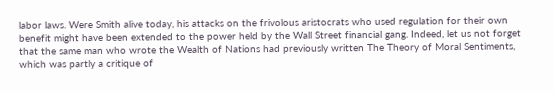labor laws. Were Smith alive today, his attacks on the frivolous aristocrats who used regulation for their own benefit might have been extended to the power held by the Wall Street financial gang. Indeed, let us not forget that the same man who wrote the Wealth of Nations had previously written The Theory of Moral Sentiments, which was partly a critique of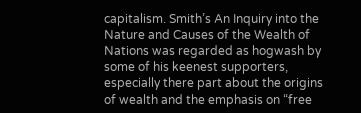capitalism. Smith’s An Inquiry into the Nature and Causes of the Wealth of Nations was regarded as hogwash by some of his keenest supporters, especially there part about the origins of wealth and the emphasis on “free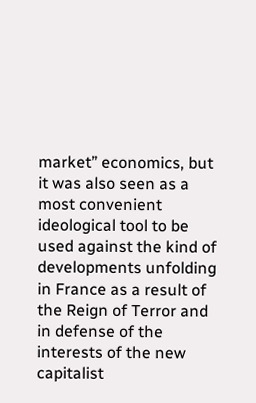market” economics, but it was also seen as a most convenient ideological tool to be used against the kind of developments unfolding in France as a result of the Reign of Terror and in defense of the interests of the new capitalist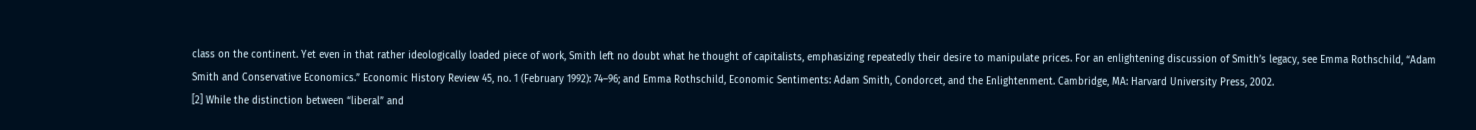class on the continent. Yet even in that rather ideologically loaded piece of work, Smith left no doubt what he thought of capitalists, emphasizing repeatedly their desire to manipulate prices. For an enlightening discussion of Smith’s legacy, see Emma Rothschild, “Adam Smith and Conservative Economics.” Economic History Review 45, no. 1 (February 1992): 74–96; and Emma Rothschild, Economic Sentiments: Adam Smith, Condorcet, and the Enlightenment. Cambridge, MA: Harvard University Press, 2002.
[2] While the distinction between “liberal” and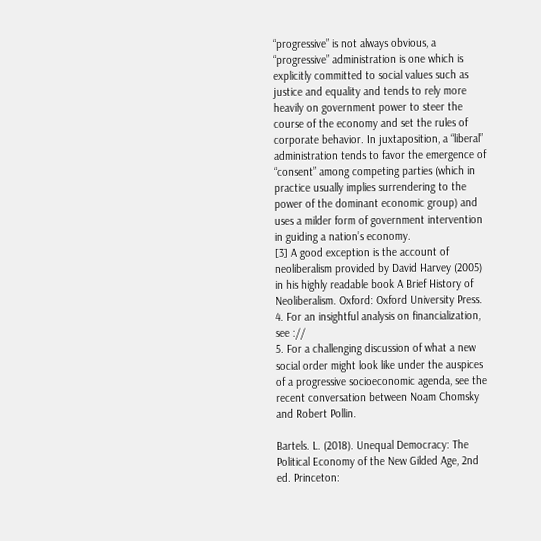“progressive” is not always obvious, a “progressive” administration is one which is explicitly committed to social values such as justice and equality and tends to rely more heavily on government power to steer the course of the economy and set the rules of corporate behavior. In juxtaposition, a “liberal” administration tends to favor the emergence of “consent” among competing parties (which in practice usually implies surrendering to the power of the dominant economic group) and uses a milder form of government intervention in guiding a nation’s economy.
[3] A good exception is the account of neoliberalism provided by David Harvey (2005) in his highly readable book A Brief History of Neoliberalism. Oxford: Oxford University Press.
4. For an insightful analysis on financialization, see ://
5. For a challenging discussion of what a new social order might look like under the auspices of a progressive socioeconomic agenda, see the recent conversation between Noam Chomsky and Robert Pollin.

Bartels. L. (2018). Unequal Democracy: The Political Economy of the New Gilded Age, 2nd ed. Princeton: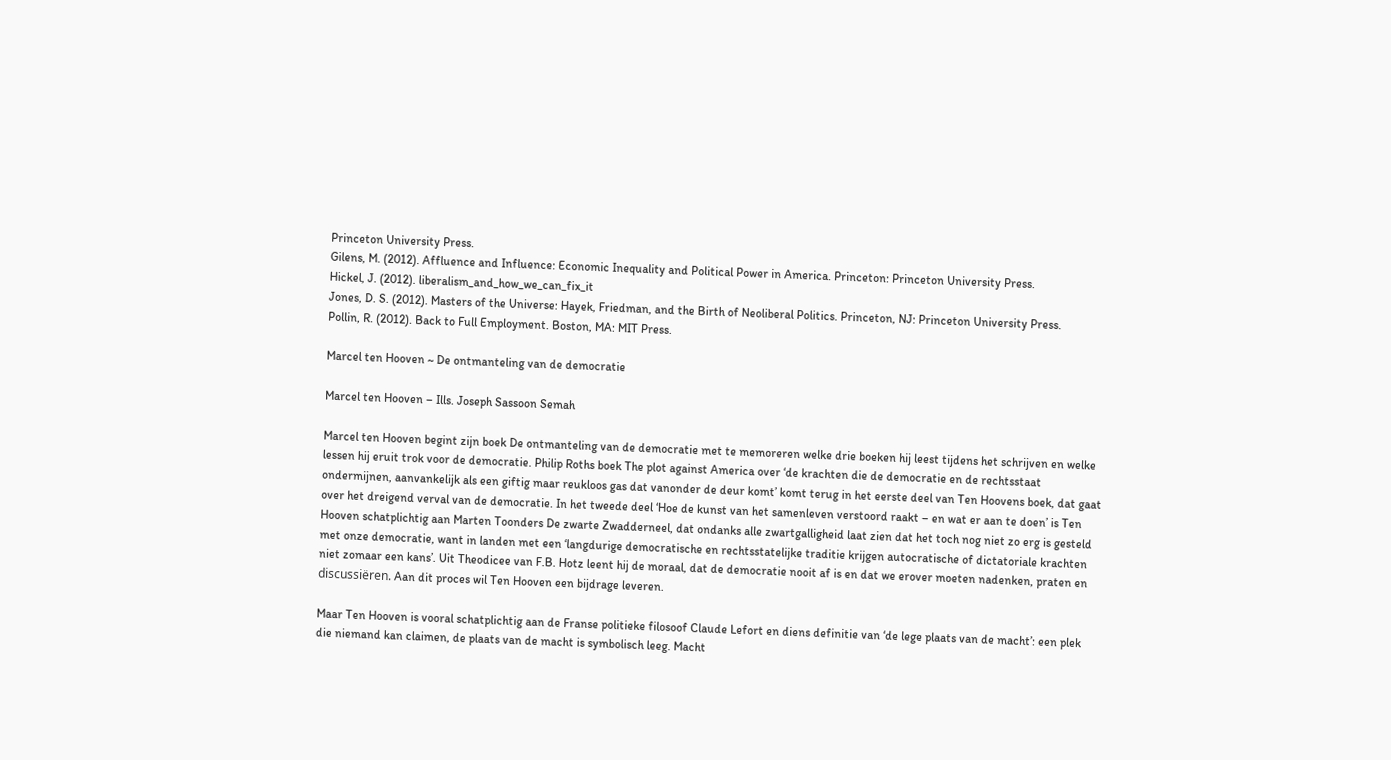Princeton University Press.
Gilens, M. (2012). Affluence and Influence: Economic Inequality and Political Power in America. Princeton: Princeton University Press.
Hickel, J. (2012). liberalism_and_how_we_can_fix_it
Jones, D. S. (2012). Masters of the Universe: Hayek, Friedman, and the Birth of Neoliberal Politics. Princeton, NJ: Princeton University Press.
Pollin, R. (2012). Back to Full Employment. Boston, MA: MIT Press.

Marcel ten Hooven ~ De ontmanteling van de democratie

Marcel ten Hooven – Ills. Joseph Sassoon Semah

Marcel ten Hooven begint zijn boek De ontmanteling van de democratie met te memoreren welke drie boeken hij leest tijdens het schrijven en welke lessen hij eruit trok voor de democratie. Philip Roths boek The plot against America over ‘de krachten die de democratie en de rechtsstaat ondermijnen, aanvankelijk als een giftig maar reukloos gas dat vanonder de deur komt’ komt terug in het eerste deel van Ten Hoovens boek, dat gaat over het dreigend verval van de democratie. In het tweede deel ‘Hoe de kunst van het samenleven verstoord raakt – en wat er aan te doen’ is Ten Hooven schatplichtig aan Marten Toonders De zwarte Zwadderneel, dat ondanks alle zwartgalligheid laat zien dat het toch nog niet zo erg is gesteld met onze democratie, want in landen met een ‘langdurige democratische en rechtsstatelijke traditie krijgen autocratische of dictatoriale krachten niet zomaar een kans’. Uit Theodicee van F.B. Hotz leent hij de moraal, dat de democratie nooit af is en dat we erover moeten nadenken, praten en discussiëren. Aan dit proces wil Ten Hooven een bijdrage leveren.

Maar Ten Hooven is vooral schatplichtig aan de Franse politieke filosoof Claude Lefort en diens definitie van ‘de lege plaats van de macht’: een plek die niemand kan claimen, de plaats van de macht is symbolisch leeg. Macht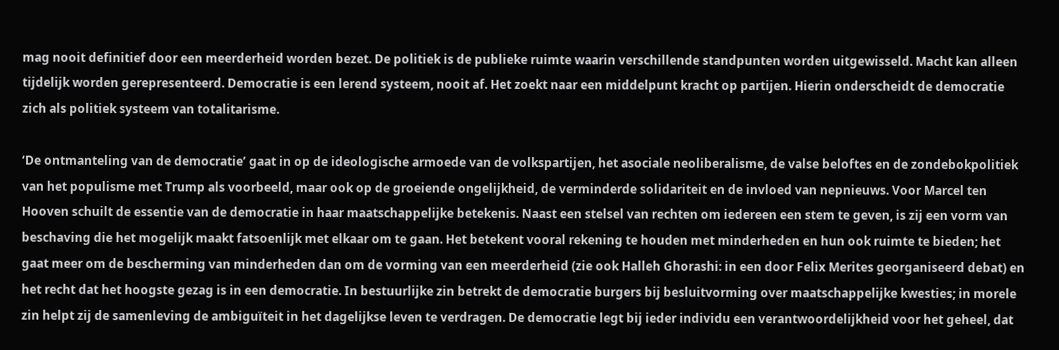mag nooit definitief door een meerderheid worden bezet. De politiek is de publieke ruimte waarin verschillende standpunten worden uitgewisseld. Macht kan alleen tijdelijk worden gerepresenteerd. Democratie is een lerend systeem, nooit af. Het zoekt naar een middelpunt kracht op partijen. Hierin onderscheidt de democratie zich als politiek systeem van totalitarisme.

‘De ontmanteling van de democratie’ gaat in op de ideologische armoede van de volkspartijen, het asociale neoliberalisme, de valse beloftes en de zondebokpolitiek van het populisme met Trump als voorbeeld, maar ook op de groeiende ongelijkheid, de verminderde solidariteit en de invloed van nepnieuws. Voor Marcel ten Hooven schuilt de essentie van de democratie in haar maatschappelijke betekenis. Naast een stelsel van rechten om iedereen een stem te geven, is zij een vorm van beschaving die het mogelijk maakt fatsoenlijk met elkaar om te gaan. Het betekent vooral rekening te houden met minderheden en hun ook ruimte te bieden; het gaat meer om de bescherming van minderheden dan om de vorming van een meerderheid (zie ook Halleh Ghorashi: in een door Felix Merites georganiseerd debat) en het recht dat het hoogste gezag is in een democratie. In bestuurlijke zin betrekt de democratie burgers bij besluitvorming over maatschappelijke kwesties; in morele zin helpt zij de samenleving de ambiguïteit in het dagelijkse leven te verdragen. De democratie legt bij ieder individu een verantwoordelijkheid voor het geheel, dat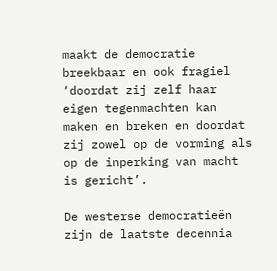maakt de democratie breekbaar en ook fragiel ‘doordat zij zelf haar eigen tegenmachten kan maken en breken en doordat zij zowel op de vorming als op de inperking van macht is gericht’.

De westerse democratieën zijn de laatste decennia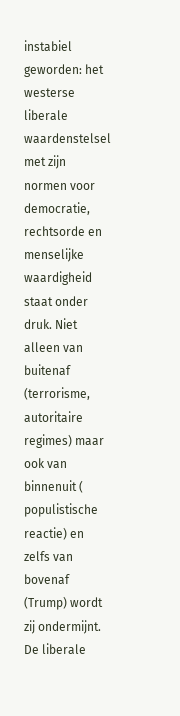instabiel geworden: het westerse liberale waardenstelsel met zijn normen voor democratie, rechtsorde en menselijke waardigheid staat onder druk. Niet alleen van buitenaf (terrorisme, autoritaire regimes) maar ook van binnenuit ( populistische reactie) en zelfs van bovenaf (Trump) wordt zij ondermijnt. De liberale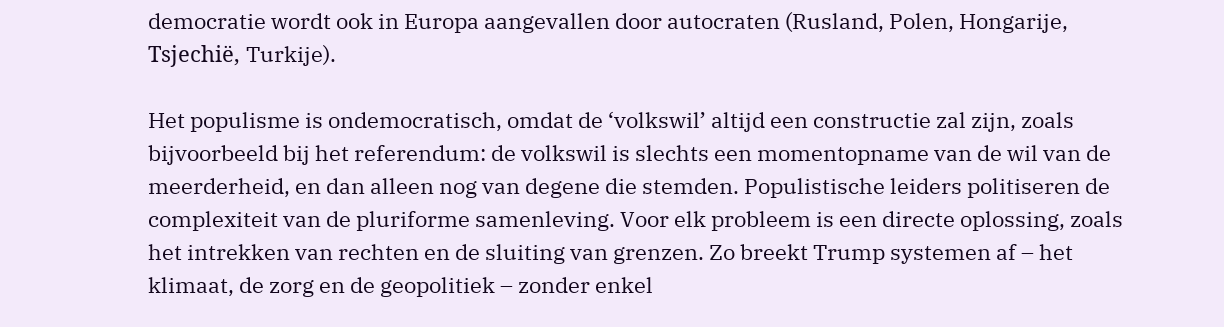democratie wordt ook in Europa aangevallen door autocraten (Rusland, Polen, Hongarije, Tsjechië, Turkije).

Het populisme is ondemocratisch, omdat de ‘volkswil’ altijd een constructie zal zijn, zoals bijvoorbeeld bij het referendum: de volkswil is slechts een momentopname van de wil van de meerderheid, en dan alleen nog van degene die stemden. Populistische leiders politiseren de complexiteit van de pluriforme samenleving. Voor elk probleem is een directe oplossing, zoals het intrekken van rechten en de sluiting van grenzen. Zo breekt Trump systemen af – het klimaat, de zorg en de geopolitiek – zonder enkel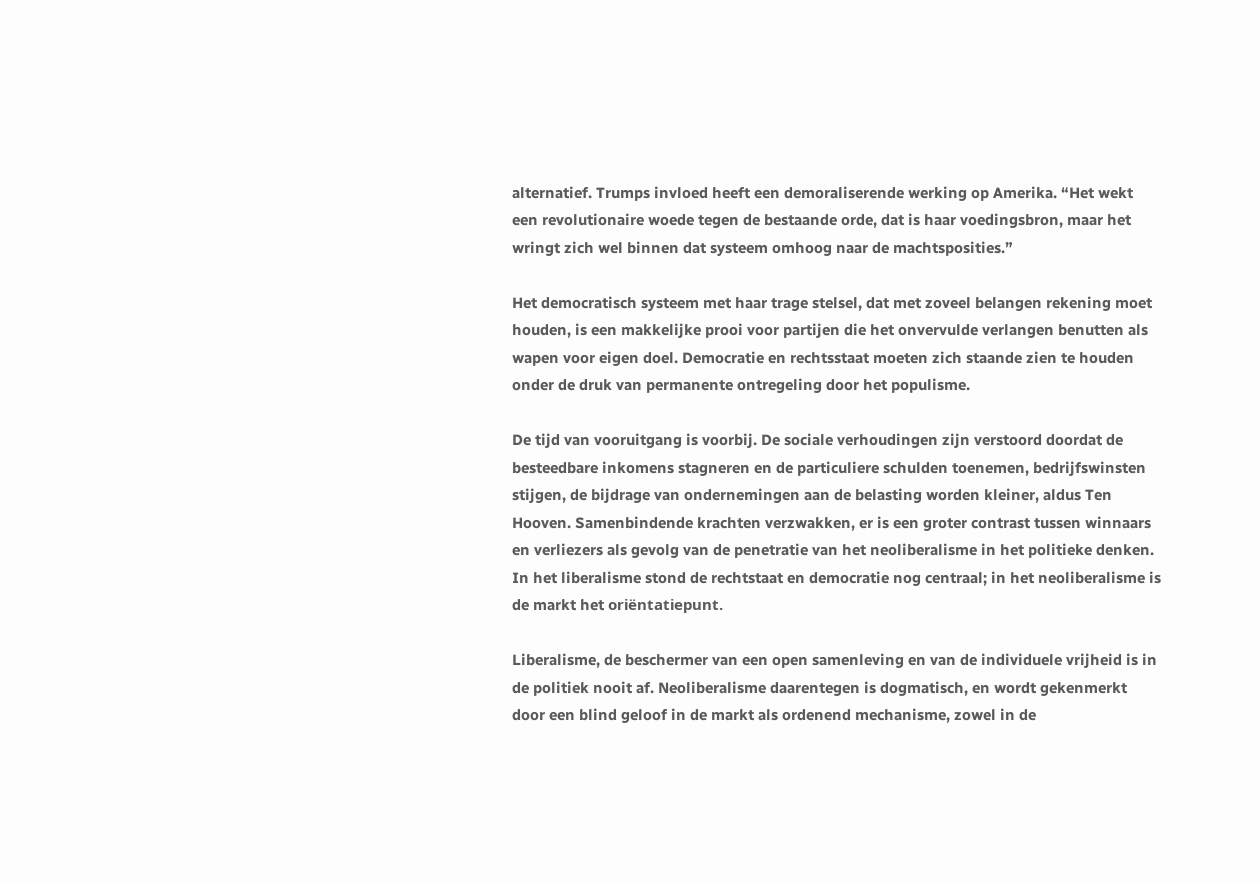alternatief. Trumps invloed heeft een demoraliserende werking op Amerika. “Het wekt een revolutionaire woede tegen de bestaande orde, dat is haar voedingsbron, maar het wringt zich wel binnen dat systeem omhoog naar de machtsposities.”

Het democratisch systeem met haar trage stelsel, dat met zoveel belangen rekening moet houden, is een makkelijke prooi voor partijen die het onvervulde verlangen benutten als wapen voor eigen doel. Democratie en rechtsstaat moeten zich staande zien te houden onder de druk van permanente ontregeling door het populisme.

De tijd van vooruitgang is voorbij. De sociale verhoudingen zijn verstoord doordat de besteedbare inkomens stagneren en de particuliere schulden toenemen, bedrijfswinsten stijgen, de bijdrage van ondernemingen aan de belasting worden kleiner, aldus Ten Hooven. Samenbindende krachten verzwakken, er is een groter contrast tussen winnaars en verliezers als gevolg van de penetratie van het neoliberalisme in het politieke denken. In het liberalisme stond de rechtstaat en democratie nog centraal; in het neoliberalisme is de markt het oriëntatiepunt.

Liberalisme, de beschermer van een open samenleving en van de individuele vrijheid is in de politiek nooit af. Neoliberalisme daarentegen is dogmatisch, en wordt gekenmerkt door een blind geloof in de markt als ordenend mechanisme, zowel in de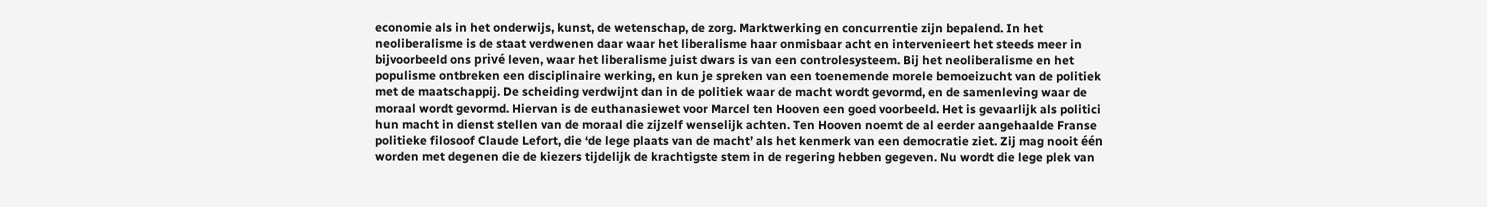economie als in het onderwijs, kunst, de wetenschap, de zorg. Marktwerking en concurrentie zijn bepalend. In het neoliberalisme is de staat verdwenen daar waar het liberalisme haar onmisbaar acht en intervenieert het steeds meer in bijvoorbeeld ons privé leven, waar het liberalisme juist dwars is van een controlesysteem. Bij het neoliberalisme en het populisme ontbreken een disciplinaire werking, en kun je spreken van een toenemende morele bemoeizucht van de politiek met de maatschappij. De scheiding verdwijnt dan in de politiek waar de macht wordt gevormd, en de samenleving waar de moraal wordt gevormd. Hiervan is de euthanasiewet voor Marcel ten Hooven een goed voorbeeld. Het is gevaarlijk als politici hun macht in dienst stellen van de moraal die zijzelf wenselijk achten. Ten Hooven noemt de al eerder aangehaalde Franse politieke filosoof Claude Lefort, die ‘de lege plaats van de macht’ als het kenmerk van een democratie ziet. Zij mag nooit één worden met degenen die de kiezers tijdelijk de krachtigste stem in de regering hebben gegeven. Nu wordt die lege plek van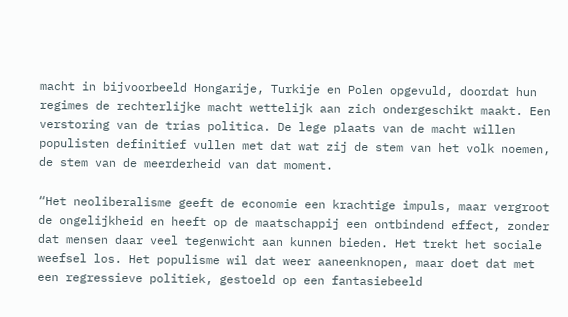macht in bijvoorbeeld Hongarije, Turkije en Polen opgevuld, doordat hun regimes de rechterlijke macht wettelijk aan zich ondergeschikt maakt. Een verstoring van de trias politica. De lege plaats van de macht willen populisten definitief vullen met dat wat zij de stem van het volk noemen, de stem van de meerderheid van dat moment.

“Het neoliberalisme geeft de economie een krachtige impuls, maar vergroot de ongelijkheid en heeft op de maatschappij een ontbindend effect, zonder dat mensen daar veel tegenwicht aan kunnen bieden. Het trekt het sociale weefsel los. Het populisme wil dat weer aaneenknopen, maar doet dat met een regressieve politiek, gestoeld op een fantasiebeeld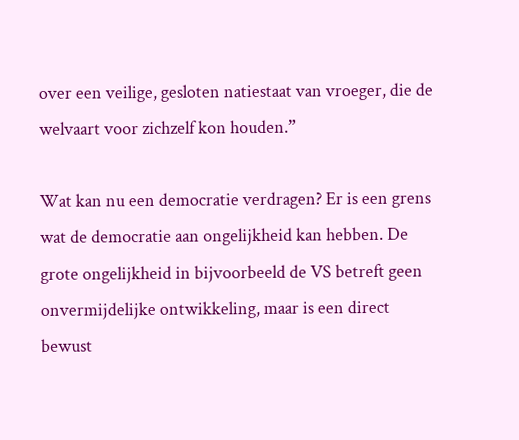over een veilige, gesloten natiestaat van vroeger, die de welvaart voor zichzelf kon houden.”

Wat kan nu een democratie verdragen? Er is een grens wat de democratie aan ongelijkheid kan hebben. De grote ongelijkheid in bijvoorbeeld de VS betreft geen onvermijdelijke ontwikkeling, maar is een direct bewust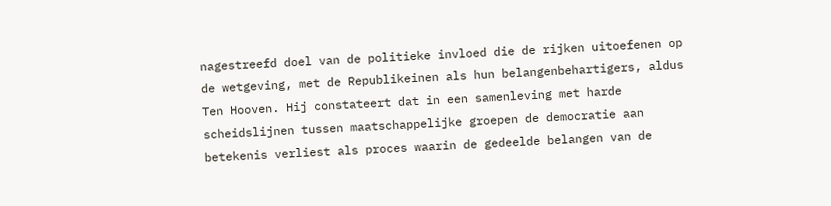nagestreefd doel van de politieke invloed die de rijken uitoefenen op de wetgeving, met de Republikeinen als hun belangenbehartigers, aldus Ten Hooven. Hij constateert dat in een samenleving met harde scheidslijnen tussen maatschappelijke groepen de democratie aan betekenis verliest als proces waarin de gedeelde belangen van de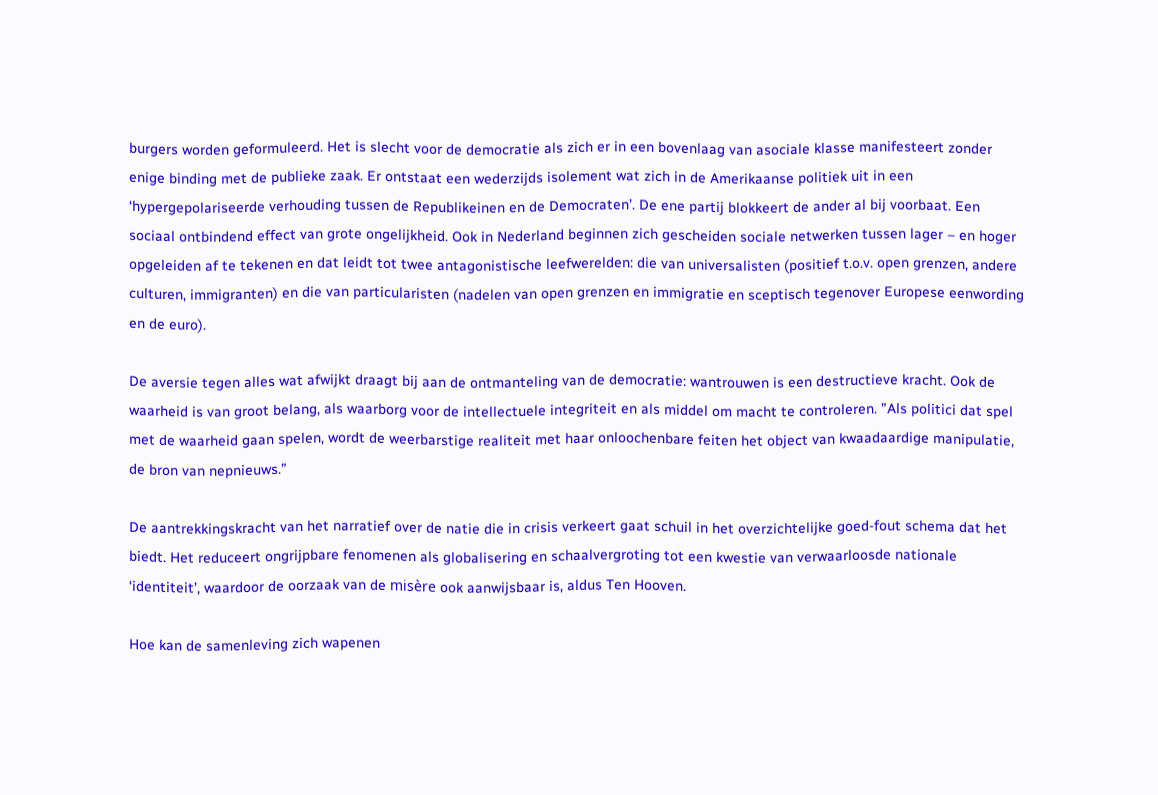burgers worden geformuleerd. Het is slecht voor de democratie als zich er in een bovenlaag van asociale klasse manifesteert zonder enige binding met de publieke zaak. Er ontstaat een wederzijds isolement wat zich in de Amerikaanse politiek uit in een ‘hypergepolariseerde verhouding tussen de Republikeinen en de Democraten’. De ene partij blokkeert de ander al bij voorbaat. Een sociaal ontbindend effect van grote ongelijkheid. Ook in Nederland beginnen zich gescheiden sociale netwerken tussen lager – en hoger opgeleiden af te tekenen en dat leidt tot twee antagonistische leefwerelden: die van universalisten (positief t.o.v. open grenzen, andere culturen, immigranten) en die van particularisten (nadelen van open grenzen en immigratie en sceptisch tegenover Europese eenwording en de euro).

De aversie tegen alles wat afwijkt draagt bij aan de ontmanteling van de democratie: wantrouwen is een destructieve kracht. Ook de waarheid is van groot belang, als waarborg voor de intellectuele integriteit en als middel om macht te controleren. ”Als politici dat spel met de waarheid gaan spelen, wordt de weerbarstige realiteit met haar onloochenbare feiten het object van kwaadaardige manipulatie, de bron van nepnieuws.”

De aantrekkingskracht van het narratief over de natie die in crisis verkeert gaat schuil in het overzichtelijke goed-fout schema dat het biedt. Het reduceert ongrijpbare fenomenen als globalisering en schaalvergroting tot een kwestie van verwaarloosde nationale ‘identiteit’, waardoor de oorzaak van de misère ook aanwijsbaar is, aldus Ten Hooven.

Hoe kan de samenleving zich wapenen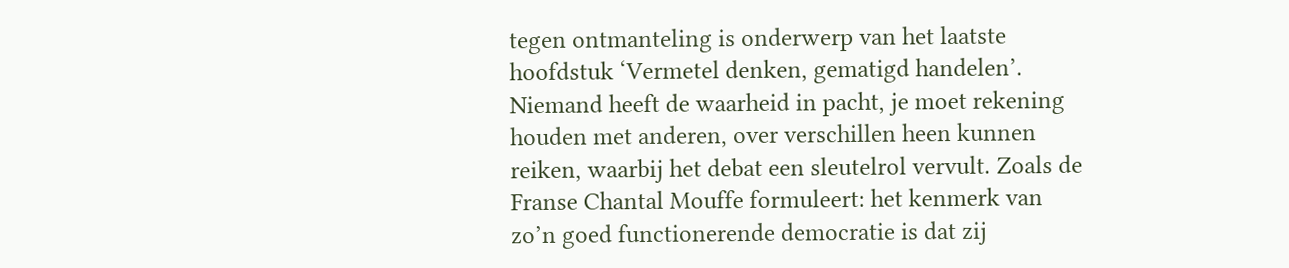tegen ontmanteling is onderwerp van het laatste hoofdstuk ‘Vermetel denken, gematigd handelen’. Niemand heeft de waarheid in pacht, je moet rekening houden met anderen, over verschillen heen kunnen reiken, waarbij het debat een sleutelrol vervult. Zoals de Franse Chantal Mouffe formuleert: het kenmerk van zo’n goed functionerende democratie is dat zij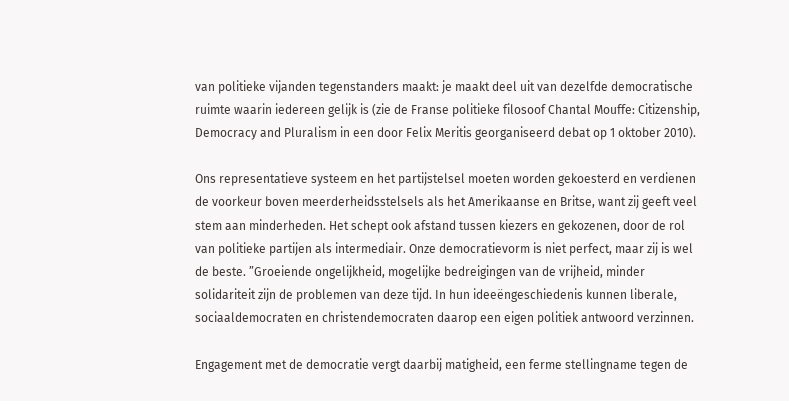van politieke vijanden tegenstanders maakt: je maakt deel uit van dezelfde democratische ruimte waarin iedereen gelijk is (zie de Franse politieke filosoof Chantal Mouffe: Citizenship, Democracy and Pluralism in een door Felix Meritis georganiseerd debat op 1 oktober 2010).

Ons representatieve systeem en het partijstelsel moeten worden gekoesterd en verdienen de voorkeur boven meerderheidsstelsels als het Amerikaanse en Britse, want zij geeft veel stem aan minderheden. Het schept ook afstand tussen kiezers en gekozenen, door de rol van politieke partijen als intermediair. Onze democratievorm is niet perfect, maar zij is wel de beste. ”Groeiende ongelijkheid, mogelijke bedreigingen van de vrijheid, minder solidariteit zijn de problemen van deze tijd. In hun ideeëngeschiedenis kunnen liberale, sociaaldemocraten en christendemocraten daarop een eigen politiek antwoord verzinnen.

Engagement met de democratie vergt daarbij matigheid, een ferme stellingname tegen de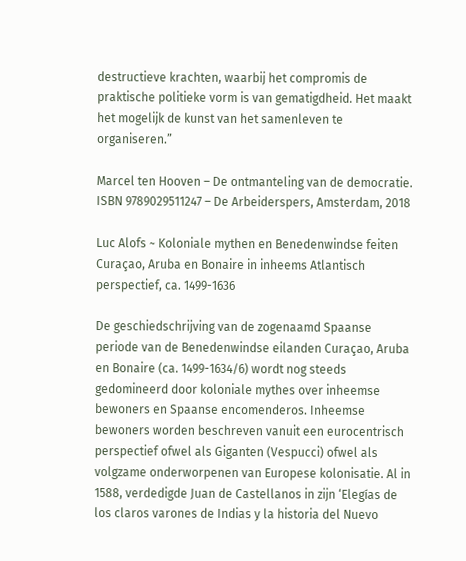destructieve krachten, waarbij het compromis de praktische politieke vorm is van gematigdheid. Het maakt het mogelijk de kunst van het samenleven te organiseren.”

Marcel ten Hooven – De ontmanteling van de democratie. ISBN 9789029511247 – De Arbeiderspers, Amsterdam, 2018

Luc Alofs ~ Koloniale mythen en Benedenwindse feiten Curaçao, Aruba en Bonaire in inheems Atlantisch perspectief, ca. 1499-1636

De geschiedschrijving van de zogenaamd Spaanse periode van de Benedenwindse eilanden Curaçao, Aruba en Bonaire (ca. 1499-1634/6) wordt nog steeds gedomineerd door koloniale mythes over inheemse bewoners en Spaanse encomenderos. Inheemse bewoners worden beschreven vanuit een eurocentrisch perspectief ofwel als Giganten (Vespucci) ofwel als volgzame onderworpenen van Europese kolonisatie. Al in 1588, verdedigde Juan de Castellanos in zijn ‘Elegías de los claros varones de Indias y la historia del Nuevo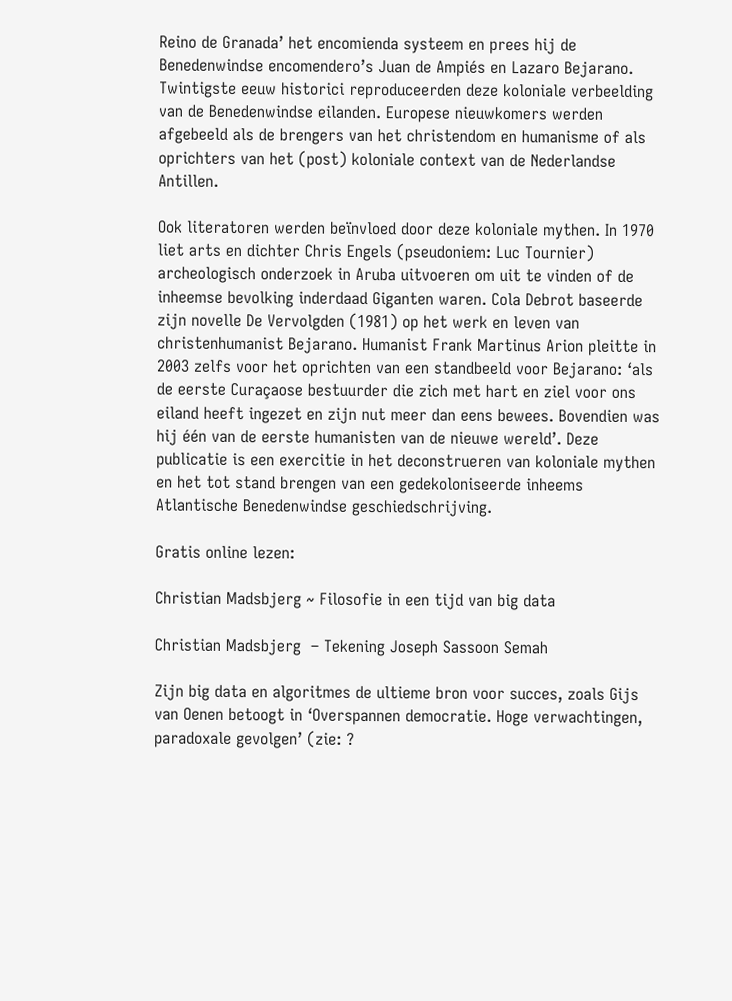Reino de Granada’ het encomienda systeem en prees hij de Benedenwindse encomendero’s Juan de Ampiés en Lazaro Bejarano. Twintigste eeuw historici reproduceerden deze koloniale verbeelding van de Benedenwindse eilanden. Europese nieuwkomers werden afgebeeld als de brengers van het christendom en humanisme of als oprichters van het (post) koloniale context van de Nederlandse Antillen.

Ook literatoren werden beïnvloed door deze koloniale mythen. In 1970 liet arts en dichter Chris Engels (pseudoniem: Luc Tournier) archeologisch onderzoek in Aruba uitvoeren om uit te vinden of de inheemse bevolking inderdaad Giganten waren. Cola Debrot baseerde zijn novelle De Vervolgden (1981) op het werk en leven van christenhumanist Bejarano. Humanist Frank Martinus Arion pleitte in 2003 zelfs voor het oprichten van een standbeeld voor Bejarano: ‘als de eerste Curaçaose bestuurder die zich met hart en ziel voor ons eiland heeft ingezet en zijn nut meer dan eens bewees. Bovendien was hij één van de eerste humanisten van de nieuwe wereld’. Deze publicatie is een exercitie in het deconstrueren van koloniale mythen en het tot stand brengen van een gedekoloniseerde inheems Atlantische Benedenwindse geschiedschrijving.

Gratis online lezen:

Christian Madsbjerg ~ Filosofie in een tijd van big data

Christian Madsbjerg  – Tekening Joseph Sassoon Semah

Zijn big data en algoritmes de ultieme bron voor succes, zoals Gijs van Oenen betoogt in ‘Overspannen democratie. Hoge verwachtingen, paradoxale gevolgen’ (zie: ?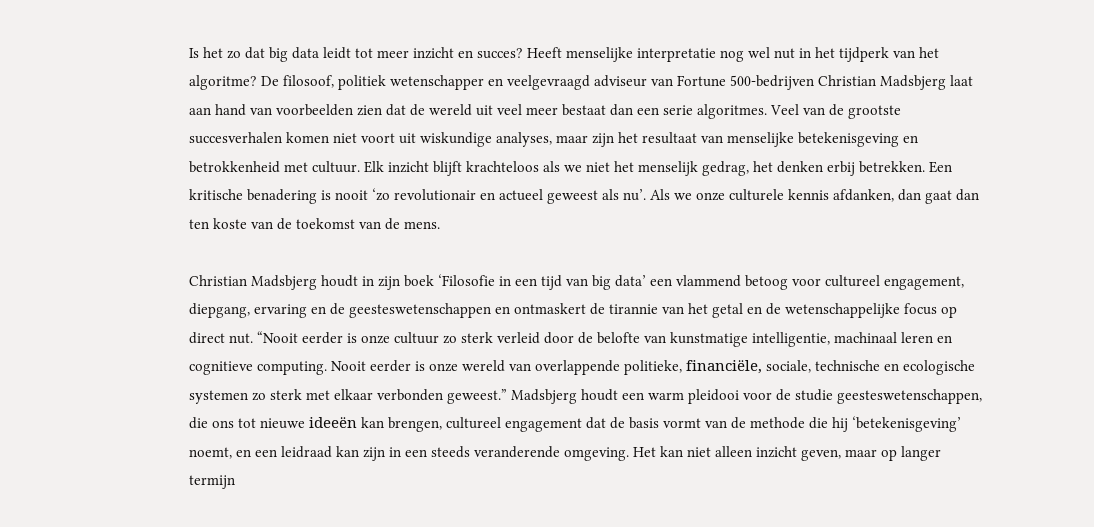Is het zo dat big data leidt tot meer inzicht en succes? Heeft menselijke interpretatie nog wel nut in het tijdperk van het algoritme? De filosoof, politiek wetenschapper en veelgevraagd adviseur van Fortune 500-bedrijven Christian Madsbjerg laat aan hand van voorbeelden zien dat de wereld uit veel meer bestaat dan een serie algoritmes. Veel van de grootste succesverhalen komen niet voort uit wiskundige analyses, maar zijn het resultaat van menselijke betekenisgeving en betrokkenheid met cultuur. Elk inzicht blijft krachteloos als we niet het menselijk gedrag, het denken erbij betrekken. Een kritische benadering is nooit ‘zo revolutionair en actueel geweest als nu’. Als we onze culturele kennis afdanken, dan gaat dan ten koste van de toekomst van de mens.

Christian Madsbjerg houdt in zijn boek ‘Filosofie in een tijd van big data’ een vlammend betoog voor cultureel engagement, diepgang, ervaring en de geesteswetenschappen en ontmaskert de tirannie van het getal en de wetenschappelijke focus op direct nut. “Nooit eerder is onze cultuur zo sterk verleid door de belofte van kunstmatige intelligentie, machinaal leren en cognitieve computing. Nooit eerder is onze wereld van overlappende politieke, financiële, sociale, technische en ecologische systemen zo sterk met elkaar verbonden geweest.” Madsbjerg houdt een warm pleidooi voor de studie geesteswetenschappen, die ons tot nieuwe ideeën kan brengen, cultureel engagement dat de basis vormt van de methode die hij ‘betekenisgeving’ noemt, en een leidraad kan zijn in een steeds veranderende omgeving. Het kan niet alleen inzicht geven, maar op langer termijn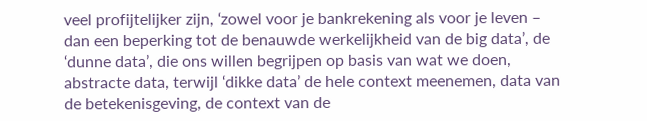veel profijtelijker zijn, ‘zowel voor je bankrekening als voor je leven – dan een beperking tot de benauwde werkelijkheid van de big data’, de ‘dunne data’, die ons willen begrijpen op basis van wat we doen, abstracte data, terwijl ‘dikke data’ de hele context meenemen, data van de betekenisgeving, de context van de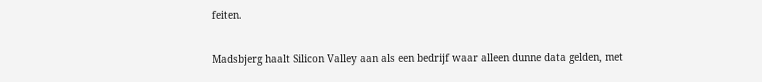feiten.

Madsbjerg haalt Silicon Valley aan als een bedrijf waar alleen dunne data gelden, met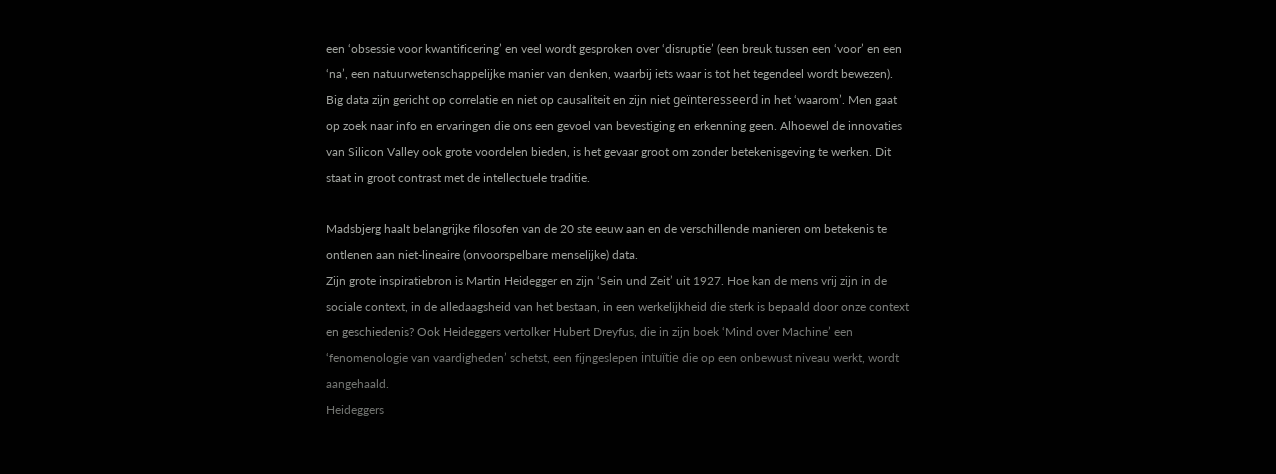een ‘obsessie voor kwantificering’ en veel wordt gesproken over ‘disruptie’ (een breuk tussen een ‘voor’ en een ‘na’, een natuurwetenschappelijke manier van denken, waarbij iets waar is tot het tegendeel wordt bewezen). Big data zijn gericht op correlatie en niet op causaliteit en zijn niet geïnteresseerd in het ‘waarom’. Men gaat op zoek naar info en ervaringen die ons een gevoel van bevestiging en erkenning geen. Alhoewel de innovaties van Silicon Valley ook grote voordelen bieden, is het gevaar groot om zonder betekenisgeving te werken. Dit staat in groot contrast met de intellectuele traditie.

Madsbjerg haalt belangrijke filosofen van de 20 ste eeuw aan en de verschillende manieren om betekenis te ontlenen aan niet-lineaire (onvoorspelbare menselijke) data.
Zijn grote inspiratiebron is Martin Heidegger en zijn ‘Sein und Zeit’ uit 1927. Hoe kan de mens vrij zijn in de sociale context, in de alledaagsheid van het bestaan, in een werkelijkheid die sterk is bepaald door onze context en geschiedenis? Ook Heideggers vertolker Hubert Dreyfus, die in zijn boek ‘Mind over Machine’ een ‘fenomenologie van vaardigheden’ schetst, een fijngeslepen intuïtie die op een onbewust niveau werkt, wordt aangehaald.
Heideggers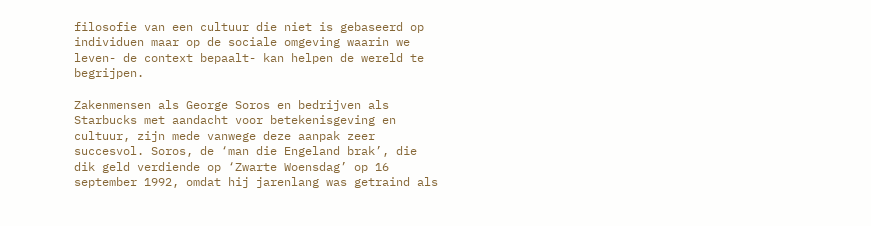filosofie van een cultuur die niet is gebaseerd op individuen maar op de sociale omgeving waarin we leven- de context bepaalt- kan helpen de wereld te begrijpen.

Zakenmensen als George Soros en bedrijven als Starbucks met aandacht voor betekenisgeving en cultuur, zijn mede vanwege deze aanpak zeer succesvol. Soros, de ‘man die Engeland brak’, die dik geld verdiende op ‘Zwarte Woensdag’ op 16 september 1992, omdat hij jarenlang was getraind als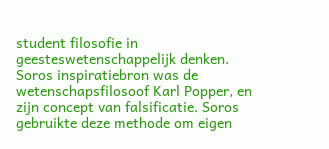student filosofie in geesteswetenschappelijk denken.
Soros inspiratiebron was de wetenschapsfilosoof Karl Popper, en zijn concept van falsificatie. Soros gebruikte deze methode om eigen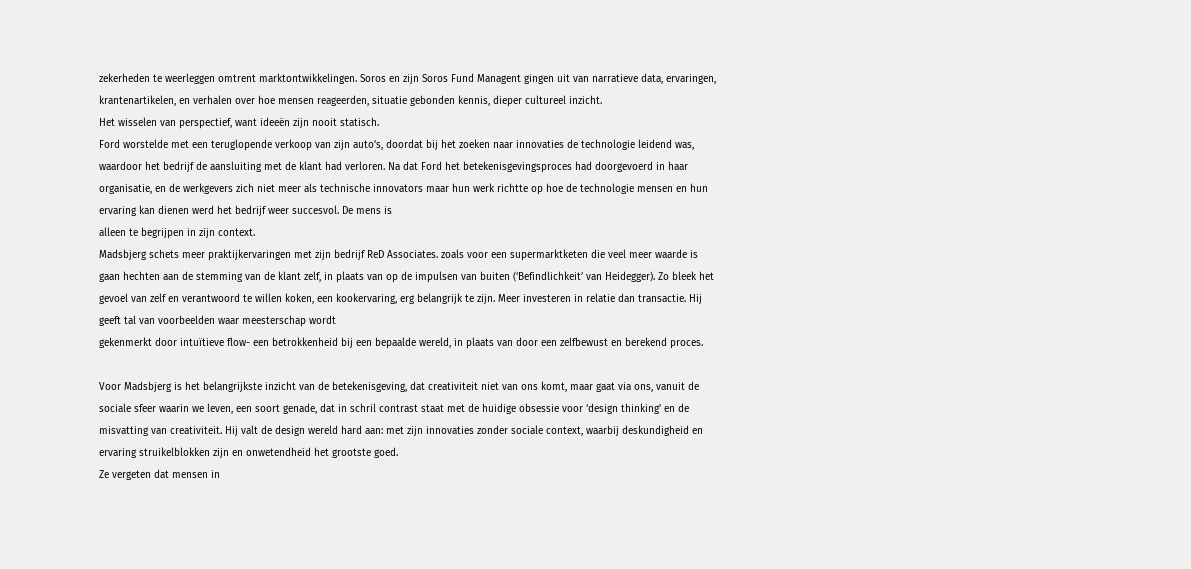zekerheden te weerleggen omtrent marktontwikkelingen. Soros en zijn Soros Fund Managent gingen uit van narratieve data, ervaringen, krantenartikelen, en verhalen over hoe mensen reageerden, situatie gebonden kennis, dieper cultureel inzicht.
Het wisselen van perspectief, want ideeën zijn nooit statisch.
Ford worstelde met een teruglopende verkoop van zijn auto’s, doordat bij het zoeken naar innovaties de technologie leidend was, waardoor het bedrijf de aansluiting met de klant had verloren. Na dat Ford het betekenisgevingsproces had doorgevoerd in haar organisatie, en de werkgevers zich niet meer als technische innovators maar hun werk richtte op hoe de technologie mensen en hun ervaring kan dienen werd het bedrijf weer succesvol. De mens is
alleen te begrijpen in zijn context.
Madsbjerg schets meer praktijkervaringen met zijn bedrijf ReD Associates. zoals voor een supermarktketen die veel meer waarde is gaan hechten aan de stemming van de klant zelf, in plaats van op de impulsen van buiten (‘Befindlichkeit’ van Heidegger). Zo bleek het gevoel van zelf en verantwoord te willen koken, een kookervaring, erg belangrijk te zijn. Meer investeren in relatie dan transactie. Hij geeft tal van voorbeelden waar meesterschap wordt
gekenmerkt door intuïtieve flow- een betrokkenheid bij een bepaalde wereld, in plaats van door een zelfbewust en berekend proces.

Voor Madsbjerg is het belangrijkste inzicht van de betekenisgeving, dat creativiteit niet van ons komt, maar gaat via ons, vanuit de sociale sfeer waarin we leven, een soort genade, dat in schril contrast staat met de huidige obsessie voor ‘design thinking’ en de misvatting van creativiteit. Hij valt de design wereld hard aan: met zijn innovaties zonder sociale context, waarbij deskundigheid en ervaring struikelblokken zijn en onwetendheid het grootste goed.
Ze vergeten dat mensen in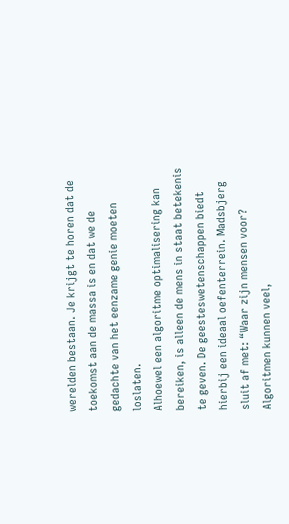werelden bestaan. Je krijgt te horen dat de toekomst aan de massa is en dat we de gedachte van het eenzame genie moeten loslaten.
Alhoewel een algoritme optimalisering kan bereiken, is alleen de mens in staat betekenis te geven. De geesteswetenschappen biedt hierbij een ideaal oefenterrein. Madsbjerg sluit af met: “Waar zijn mensen voor? Algoritmen kunnen veel,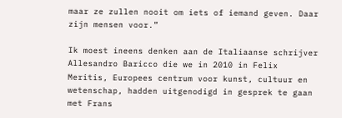maar ze zullen nooit om iets of iemand geven. Daar zijn mensen voor.”

Ik moest ineens denken aan de Italiaanse schrijver Allesandro Baricco die we in 2010 in Felix Meritis, Europees centrum voor kunst, cultuur en wetenschap, hadden uitgenodigd in gesprek te gaan met Frans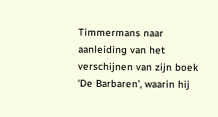Timmermans naar aanleiding van het verschijnen van zijn boek ‘De Barbaren’, waarin hij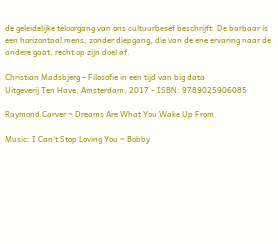de geleidelijke teloorgang van ons cultuurbesef beschrijft. De barbaar is een horizontaal mens, zonder diepgang, die van de ene ervaring naar de andere gaat, recht op zijn doel af.

Christian Madsbjerg – Filosofie in een tijd van big data
Uitgeverij Ten Have, Amsterdam, 2017 – ISBN: 9789025906085

Raymond Carver ~ Dreams Are What You Wake Up From

Music: I Can’t Stop Loving You ~ Bobby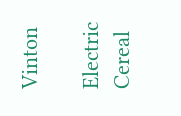Vinton

Electric Cereal